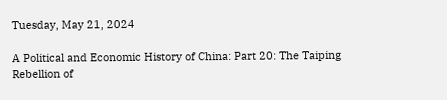Tuesday, May 21, 2024

A Political and Economic History of China: Part 20: The Taiping Rebellion of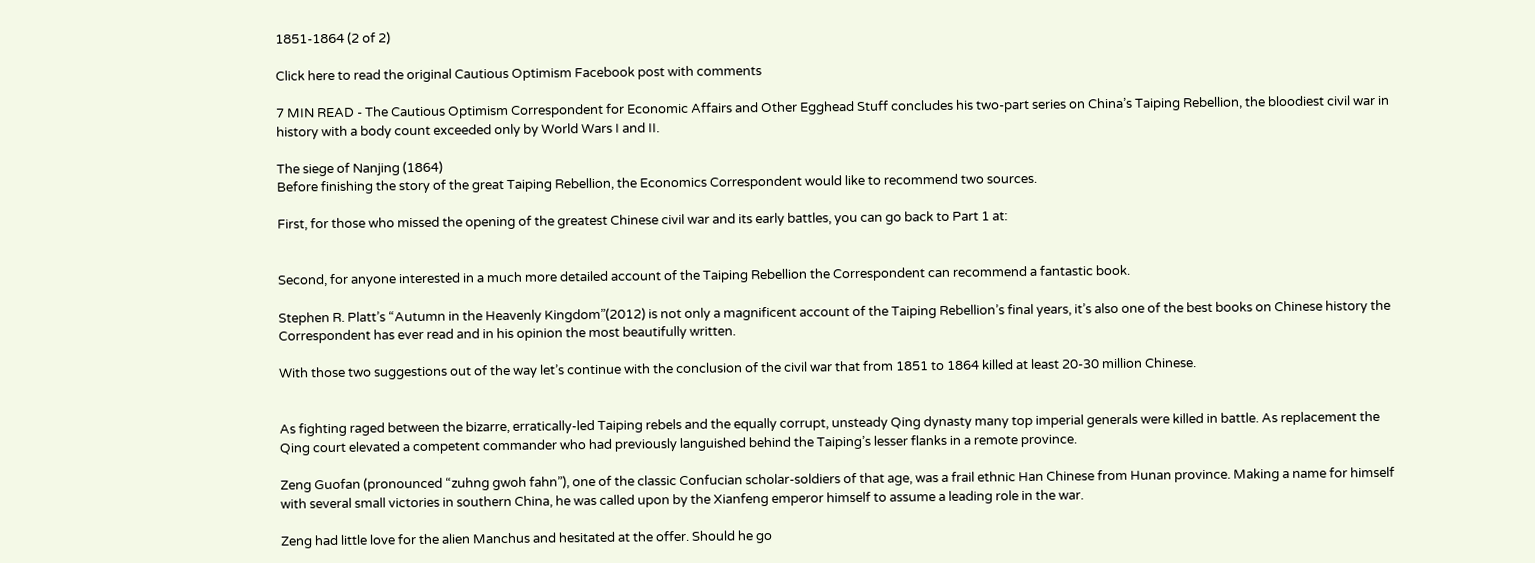1851-1864 (2 of 2)

Click here to read the original Cautious Optimism Facebook post with comments

7 MIN READ - The Cautious Optimism Correspondent for Economic Affairs and Other Egghead Stuff concludes his two-part series on China’s Taiping Rebellion, the bloodiest civil war in history with a body count exceeded only by World Wars I and II.

The siege of Nanjing (1864)
Before finishing the story of the great Taiping Rebellion, the Economics Correspondent would like to recommend two sources.

First, for those who missed the opening of the greatest Chinese civil war and its early battles, you can go back to Part 1 at:


Second, for anyone interested in a much more detailed account of the Taiping Rebellion the Correspondent can recommend a fantastic book.

Stephen R. Platt’s “Autumn in the Heavenly Kingdom”(2012) is not only a magnificent account of the Taiping Rebellion’s final years, it’s also one of the best books on Chinese history the Correspondent has ever read and in his opinion the most beautifully written.

With those two suggestions out of the way let’s continue with the conclusion of the civil war that from 1851 to 1864 killed at least 20-30 million Chinese.


As fighting raged between the bizarre, erratically-led Taiping rebels and the equally corrupt, unsteady Qing dynasty many top imperial generals were killed in battle. As replacement the Qing court elevated a competent commander who had previously languished behind the Taiping’s lesser flanks in a remote province.

Zeng Guofan (pronounced “zuhng gwoh fahn”), one of the classic Confucian scholar-soldiers of that age, was a frail ethnic Han Chinese from Hunan province. Making a name for himself with several small victories in southern China, he was called upon by the Xianfeng emperor himself to assume a leading role in the war.

Zeng had little love for the alien Manchus and hesitated at the offer. Should he go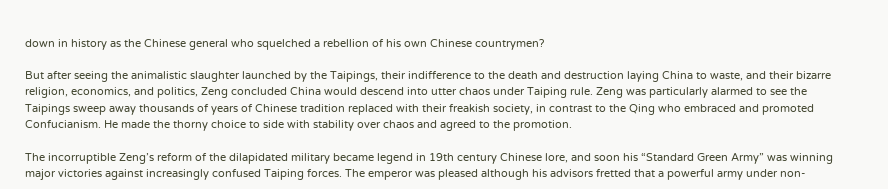down in history as the Chinese general who squelched a rebellion of his own Chinese countrymen?

But after seeing the animalistic slaughter launched by the Taipings, their indifference to the death and destruction laying China to waste, and their bizarre religion, economics, and politics, Zeng concluded China would descend into utter chaos under Taiping rule. Zeng was particularly alarmed to see the Taipings sweep away thousands of years of Chinese tradition replaced with their freakish society, in contrast to the Qing who embraced and promoted Confucianism. He made the thorny choice to side with stability over chaos and agreed to the promotion.

The incorruptible Zeng’s reform of the dilapidated military became legend in 19th century Chinese lore, and soon his “Standard Green Army” was winning major victories against increasingly confused Taiping forces. The emperor was pleased although his advisors fretted that a powerful army under non-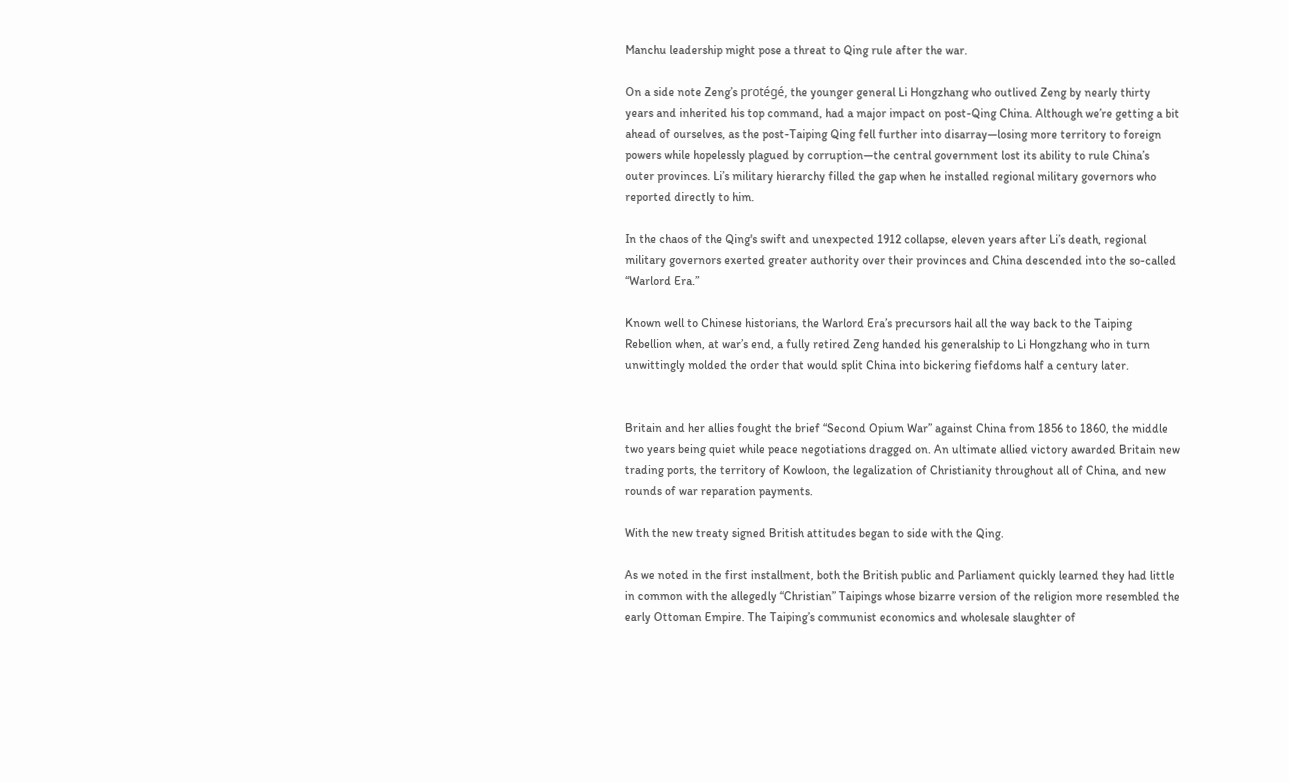Manchu leadership might pose a threat to Qing rule after the war.

On a side note Zeng’s protégé, the younger general Li Hongzhang who outlived Zeng by nearly thirty years and inherited his top command, had a major impact on post-Qing China. Although we’re getting a bit ahead of ourselves, as the post-Taiping Qing fell further into disarray—losing more territory to foreign powers while hopelessly plagued by corruption—the central government lost its ability to rule China’s outer provinces. Li’s military hierarchy filled the gap when he installed regional military governors who reported directly to him.

In the chaos of the Qing's swift and unexpected 1912 collapse, eleven years after Li’s death, regional military governors exerted greater authority over their provinces and China descended into the so-called “Warlord Era.”

Known well to Chinese historians, the Warlord Era’s precursors hail all the way back to the Taiping Rebellion when, at war’s end, a fully retired Zeng handed his generalship to Li Hongzhang who in turn unwittingly molded the order that would split China into bickering fiefdoms half a century later.


Britain and her allies fought the brief “Second Opium War” against China from 1856 to 1860, the middle two years being quiet while peace negotiations dragged on. An ultimate allied victory awarded Britain new trading ports, the territory of Kowloon, the legalization of Christianity throughout all of China, and new rounds of war reparation payments.

With the new treaty signed British attitudes began to side with the Qing.

As we noted in the first installment, both the British public and Parliament quickly learned they had little in common with the allegedly “Christian” Taipings whose bizarre version of the religion more resembled the early Ottoman Empire. The Taiping’s communist economics and wholesale slaughter of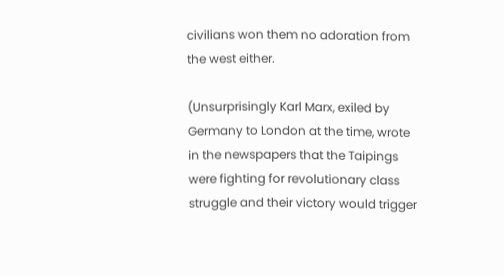civilians won them no adoration from the west either.

(Unsurprisingly Karl Marx, exiled by Germany to London at the time, wrote in the newspapers that the Taipings were fighting for revolutionary class struggle and their victory would trigger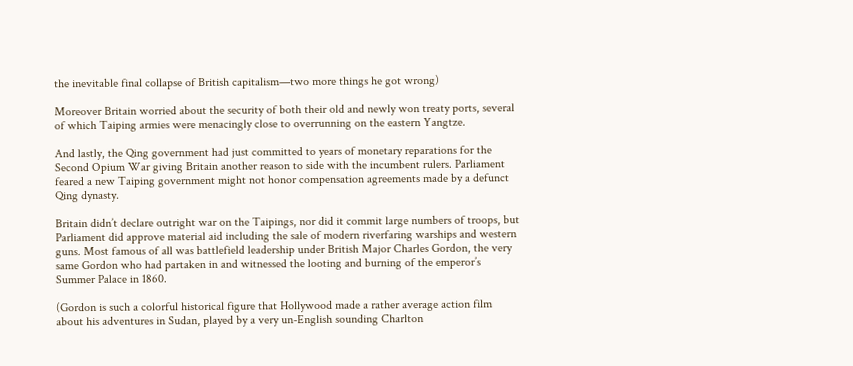the inevitable final collapse of British capitalism—two more things he got wrong)

Moreover Britain worried about the security of both their old and newly won treaty ports, several of which Taiping armies were menacingly close to overrunning on the eastern Yangtze.

And lastly, the Qing government had just committed to years of monetary reparations for the Second Opium War giving Britain another reason to side with the incumbent rulers. Parliament feared a new Taiping government might not honor compensation agreements made by a defunct Qing dynasty.

Britain didn’t declare outright war on the Taipings, nor did it commit large numbers of troops, but Parliament did approve material aid including the sale of modern riverfaring warships and western guns. Most famous of all was battlefield leadership under British Major Charles Gordon, the very same Gordon who had partaken in and witnessed the looting and burning of the emperor’s Summer Palace in 1860.

(Gordon is such a colorful historical figure that Hollywood made a rather average action film about his adventures in Sudan, played by a very un-English sounding Charlton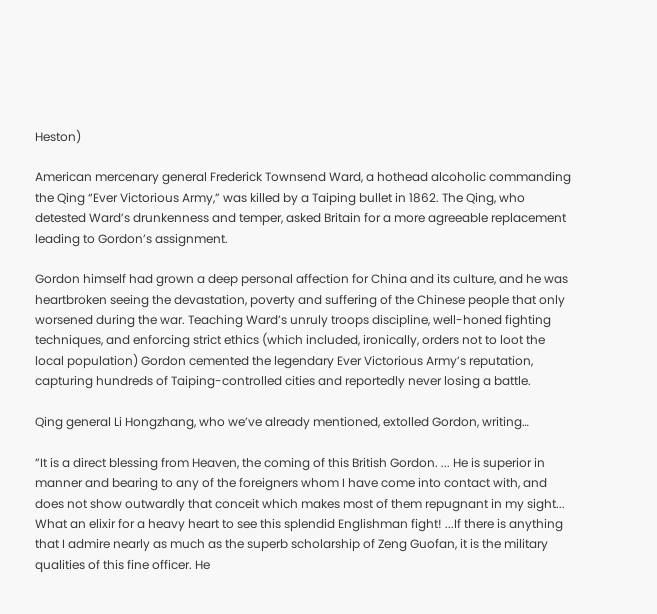Heston)

American mercenary general Frederick Townsend Ward, a hothead alcoholic commanding the Qing “Ever Victorious Army,” was killed by a Taiping bullet in 1862. The Qing, who detested Ward’s drunkenness and temper, asked Britain for a more agreeable replacement leading to Gordon’s assignment.

Gordon himself had grown a deep personal affection for China and its culture, and he was heartbroken seeing the devastation, poverty and suffering of the Chinese people that only worsened during the war. Teaching Ward’s unruly troops discipline, well-honed fighting techniques, and enforcing strict ethics (which included, ironically, orders not to loot the local population) Gordon cemented the legendary Ever Victorious Army’s reputation, capturing hundreds of Taiping-controlled cities and reportedly never losing a battle.

Qing general Li Hongzhang, who we’ve already mentioned, extolled Gordon, writing…

”It is a direct blessing from Heaven, the coming of this British Gordon. ... He is superior in manner and bearing to any of the foreigners whom I have come into contact with, and does not show outwardly that conceit which makes most of them repugnant in my sight... What an elixir for a heavy heart to see this splendid Englishman fight! ...If there is anything that I admire nearly as much as the superb scholarship of Zeng Guofan, it is the military qualities of this fine officer. He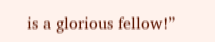is a glorious fellow!”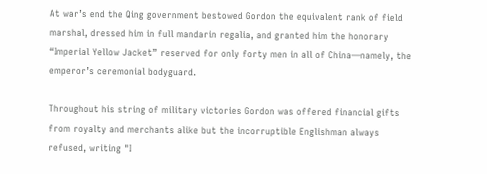At war’s end the Qing government bestowed Gordon the equivalent rank of field marshal, dressed him in full mandarin regalia, and granted him the honorary “Imperial Yellow Jacket” reserved for only forty men in all of China—namely, the emperor’s ceremonial bodyguard.

Throughout his string of military victories Gordon was offered financial gifts from royalty and merchants alike but the incorruptible Englishman always refused, writing "I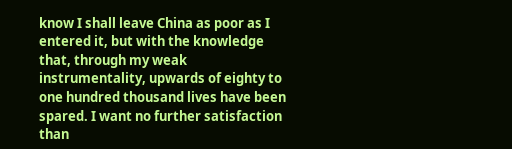know I shall leave China as poor as I entered it, but with the knowledge that, through my weak instrumentality, upwards of eighty to one hundred thousand lives have been spared. I want no further satisfaction than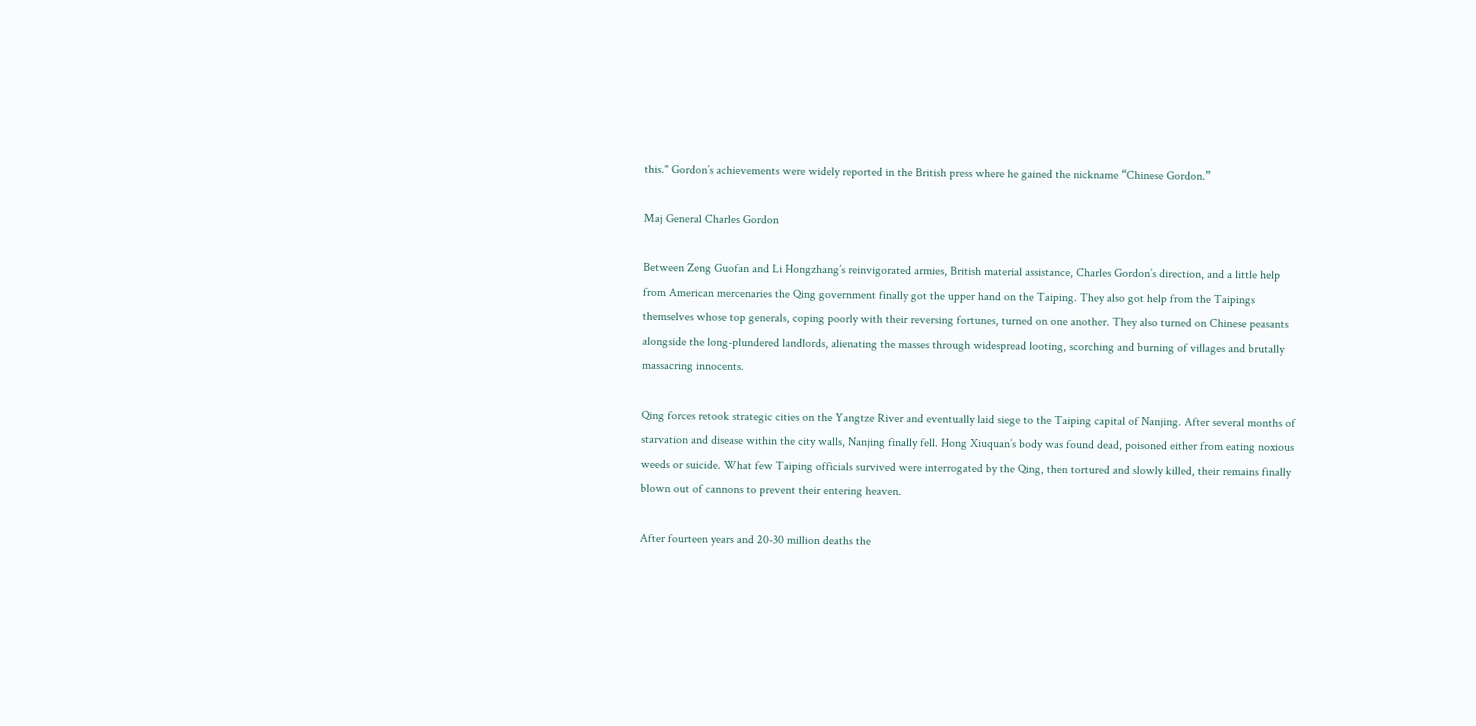this." Gordon’s achievements were widely reported in the British press where he gained the nickname “Chinese Gordon.”

Maj General Charles Gordon

Between Zeng Guofan and Li Hongzhang’s reinvigorated armies, British material assistance, Charles Gordon’s direction, and a little help from American mercenaries the Qing government finally got the upper hand on the Taiping. They also got help from the Taipings themselves whose top generals, coping poorly with their reversing fortunes, turned on one another. They also turned on Chinese peasants alongside the long-plundered landlords, alienating the masses through widespread looting, scorching and burning of villages and brutally massacring innocents.

Qing forces retook strategic cities on the Yangtze River and eventually laid siege to the Taiping capital of Nanjing. After several months of starvation and disease within the city walls, Nanjing finally fell. Hong Xiuquan’s body was found dead, poisoned either from eating noxious weeds or suicide. What few Taiping officials survived were interrogated by the Qing, then tortured and slowly killed, their remains finally blown out of cannons to prevent their entering heaven.

After fourteen years and 20-30 million deaths the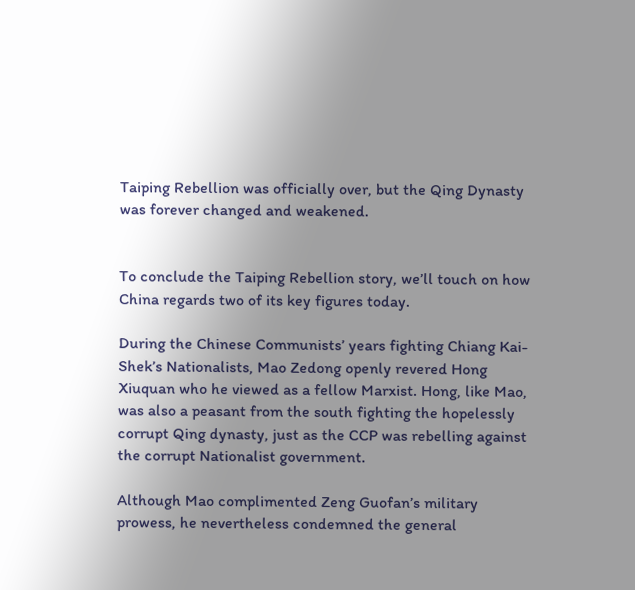Taiping Rebellion was officially over, but the Qing Dynasty was forever changed and weakened.


To conclude the Taiping Rebellion story, we’ll touch on how China regards two of its key figures today.

During the Chinese Communists’ years fighting Chiang Kai-Shek’s Nationalists, Mao Zedong openly revered Hong Xiuquan who he viewed as a fellow Marxist. Hong, like Mao, was also a peasant from the south fighting the hopelessly corrupt Qing dynasty, just as the CCP was rebelling against the corrupt Nationalist government.

Although Mao complimented Zeng Guofan’s military prowess, he nevertheless condemned the general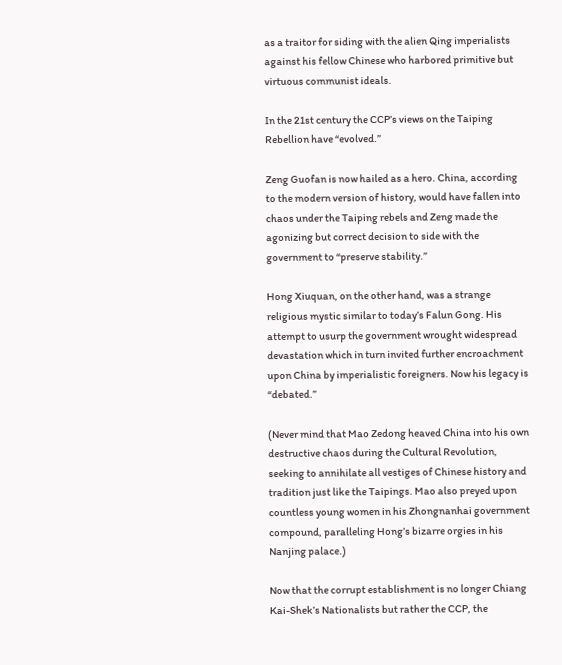as a traitor for siding with the alien Qing imperialists against his fellow Chinese who harbored primitive but virtuous communist ideals.

In the 21st century the CCP’s views on the Taiping Rebellion have “evolved.”

Zeng Guofan is now hailed as a hero. China, according to the modern version of history, would have fallen into chaos under the Taiping rebels and Zeng made the agonizing but correct decision to side with the government to “preserve stability.”

Hong Xiuquan, on the other hand, was a strange religious mystic similar to today’s Falun Gong. His attempt to usurp the government wrought widespread devastation which in turn invited further encroachment upon China by imperialistic foreigners. Now his legacy is “debated.”

(Never mind that Mao Zedong heaved China into his own destructive chaos during the Cultural Revolution, seeking to annihilate all vestiges of Chinese history and tradition just like the Taipings. Mao also preyed upon countless young women in his Zhongnanhai government compound, paralleling Hong’s bizarre orgies in his Nanjing palace.)

Now that the corrupt establishment is no longer Chiang Kai-Shek’s Nationalists but rather the CCP, the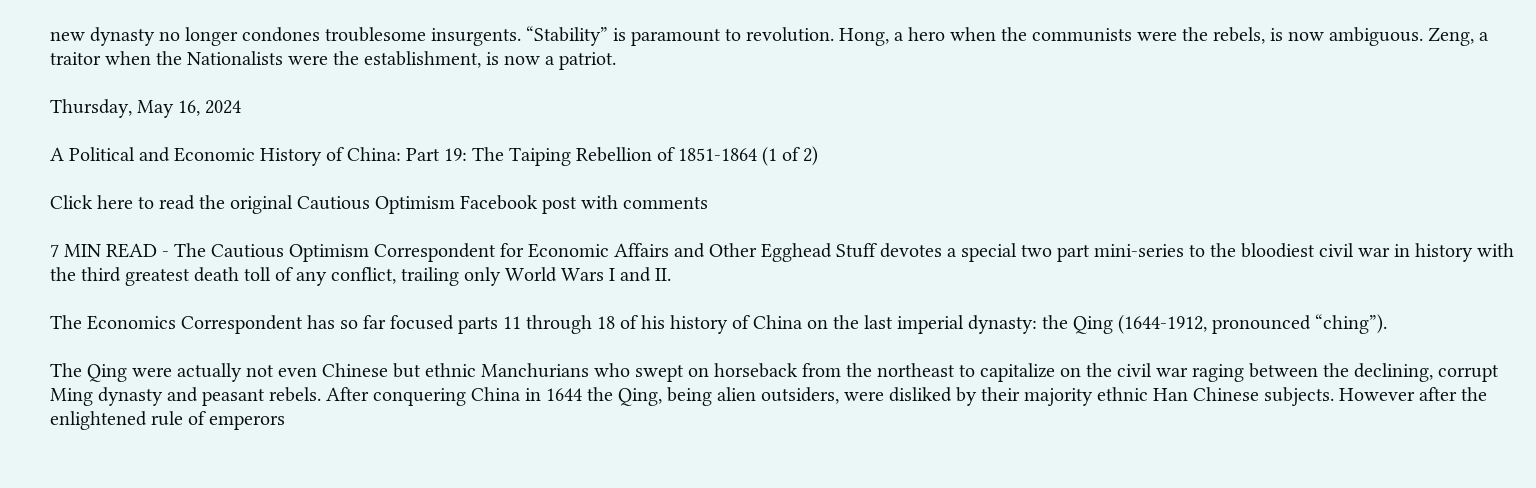new dynasty no longer condones troublesome insurgents. “Stability” is paramount to revolution. Hong, a hero when the communists were the rebels, is now ambiguous. Zeng, a traitor when the Nationalists were the establishment, is now a patriot.

Thursday, May 16, 2024

A Political and Economic History of China: Part 19: The Taiping Rebellion of 1851-1864 (1 of 2)

Click here to read the original Cautious Optimism Facebook post with comments

7 MIN READ - The Cautious Optimism Correspondent for Economic Affairs and Other Egghead Stuff devotes a special two part mini-series to the bloodiest civil war in history with the third greatest death toll of any conflict, trailing only World Wars I and II.

The Economics Correspondent has so far focused parts 11 through 18 of his history of China on the last imperial dynasty: the Qing (1644-1912, pronounced “ching”).

The Qing were actually not even Chinese but ethnic Manchurians who swept on horseback from the northeast to capitalize on the civil war raging between the declining, corrupt Ming dynasty and peasant rebels. After conquering China in 1644 the Qing, being alien outsiders, were disliked by their majority ethnic Han Chinese subjects. However after the enlightened rule of emperors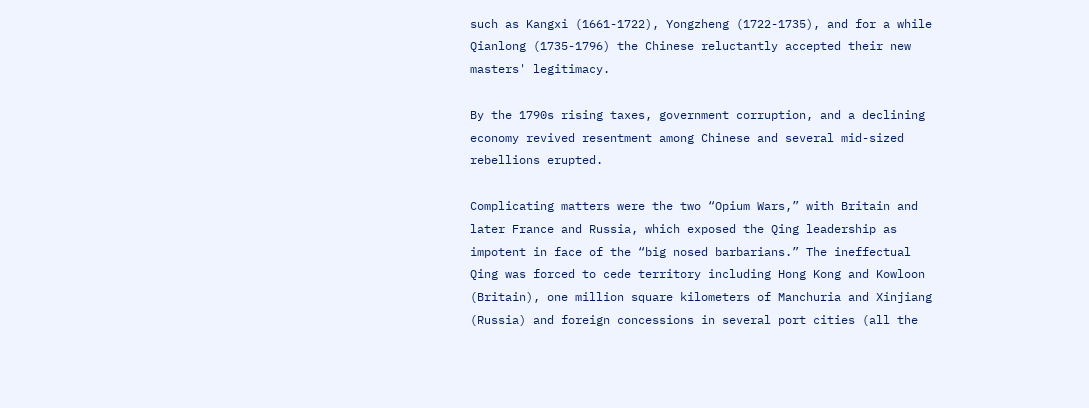such as Kangxi (1661-1722), Yongzheng (1722-1735), and for a while Qianlong (1735-1796) the Chinese reluctantly accepted their new masters' legitimacy.

By the 1790s rising taxes, government corruption, and a declining economy revived resentment among Chinese and several mid-sized rebellions erupted.

Complicating matters were the two “Opium Wars,” with Britain and later France and Russia, which exposed the Qing leadership as impotent in face of the “big nosed barbarians.” The ineffectual Qing was forced to cede territory including Hong Kong and Kowloon (Britain), one million square kilometers of Manchuria and Xinjiang (Russia) and foreign concessions in several port cities (all the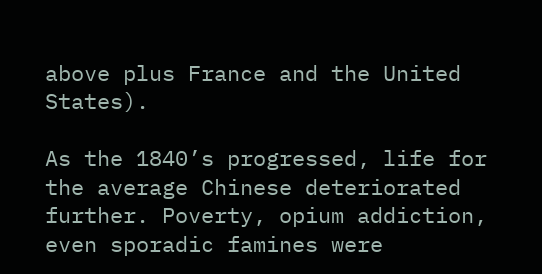above plus France and the United States).

As the 1840’s progressed, life for the average Chinese deteriorated further. Poverty, opium addiction, even sporadic famines were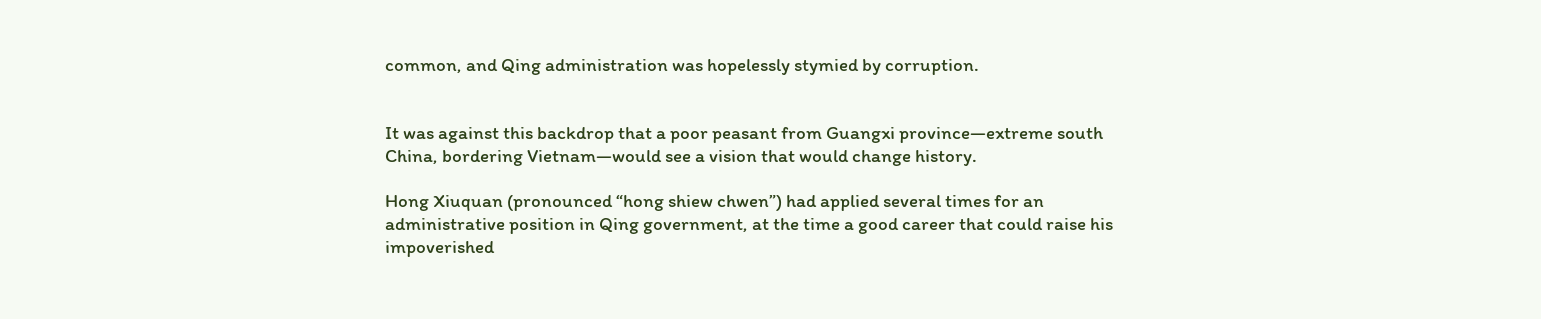common, and Qing administration was hopelessly stymied by corruption.


It was against this backdrop that a poor peasant from Guangxi province—extreme south China, bordering Vietnam—would see a vision that would change history.

Hong Xiuquan (pronounced “hong shiew chwen”) had applied several times for an administrative position in Qing government, at the time a good career that could raise his impoverished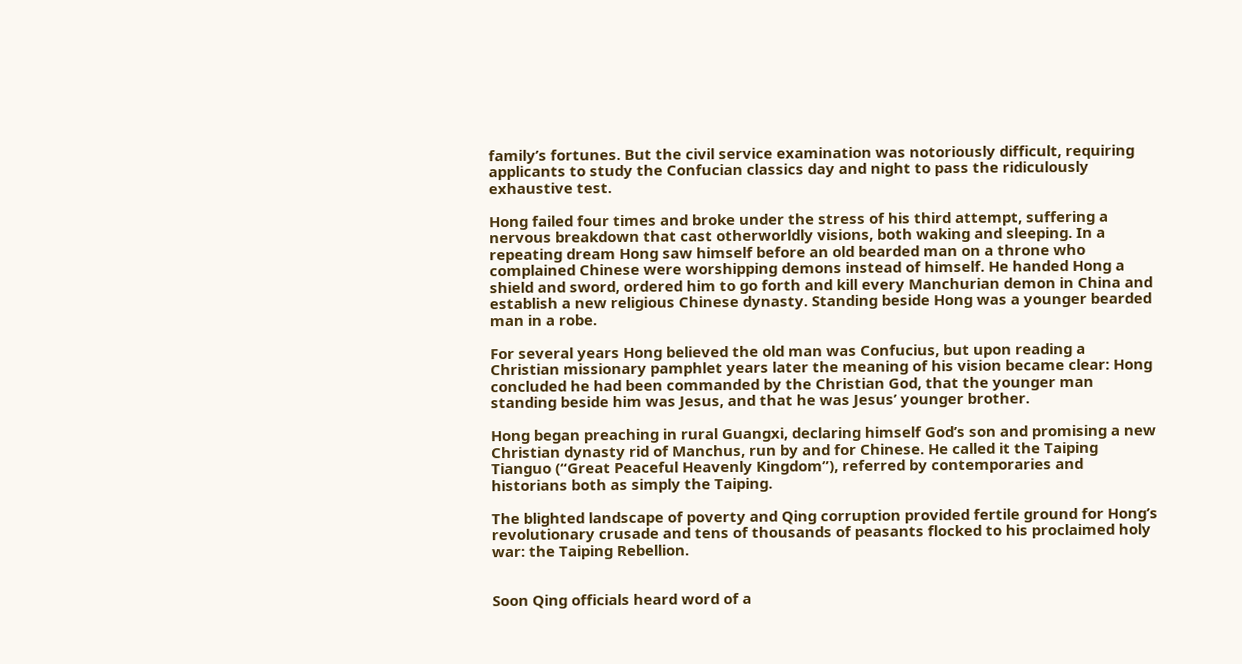family’s fortunes. But the civil service examination was notoriously difficult, requiring applicants to study the Confucian classics day and night to pass the ridiculously exhaustive test.

Hong failed four times and broke under the stress of his third attempt, suffering a nervous breakdown that cast otherworldly visions, both waking and sleeping. In a repeating dream Hong saw himself before an old bearded man on a throne who complained Chinese were worshipping demons instead of himself. He handed Hong a shield and sword, ordered him to go forth and kill every Manchurian demon in China and establish a new religious Chinese dynasty. Standing beside Hong was a younger bearded man in a robe.

For several years Hong believed the old man was Confucius, but upon reading a Christian missionary pamphlet years later the meaning of his vision became clear: Hong concluded he had been commanded by the Christian God, that the younger man standing beside him was Jesus, and that he was Jesus’ younger brother.

Hong began preaching in rural Guangxi, declaring himself God’s son and promising a new Christian dynasty rid of Manchus, run by and for Chinese. He called it the Taiping Tianguo (“Great Peaceful Heavenly Kingdom”), referred by contemporaries and historians both as simply the Taiping.

The blighted landscape of poverty and Qing corruption provided fertile ground for Hong’s revolutionary crusade and tens of thousands of peasants flocked to his proclaimed holy war: the Taiping Rebellion.


Soon Qing officials heard word of a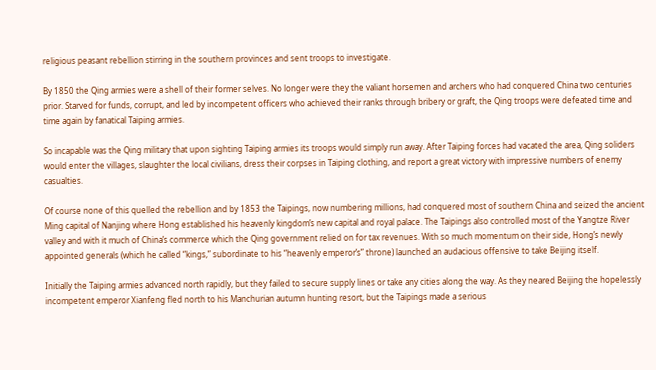religious peasant rebellion stirring in the southern provinces and sent troops to investigate.

By 1850 the Qing armies were a shell of their former selves. No longer were they the valiant horsemen and archers who had conquered China two centuries prior. Starved for funds, corrupt, and led by incompetent officers who achieved their ranks through bribery or graft, the Qing troops were defeated time and time again by fanatical Taiping armies.

So incapable was the Qing military that upon sighting Taiping armies its troops would simply run away. After Taiping forces had vacated the area, Qing soliders would enter the villages, slaughter the local civilians, dress their corpses in Taiping clothing, and report a great victory with impressive numbers of enemy casualties.

Of course none of this quelled the rebellion and by 1853 the Taipings, now numbering millions, had conquered most of southern China and seized the ancient Ming capital of Nanjing where Hong established his heavenly kingdom’s new capital and royal palace. The Taipings also controlled most of the Yangtze River valley and with it much of China’s commerce which the Qing government relied on for tax revenues. With so much momentum on their side, Hong’s newly appointed generals (which he called “kings,” subordinate to his “heavenly emperor’s” throne) launched an audacious offensive to take Beijing itself.

Initially the Taiping armies advanced north rapidly, but they failed to secure supply lines or take any cities along the way. As they neared Beijing the hopelessly incompetent emperor Xianfeng fled north to his Manchurian autumn hunting resort, but the Taipings made a serious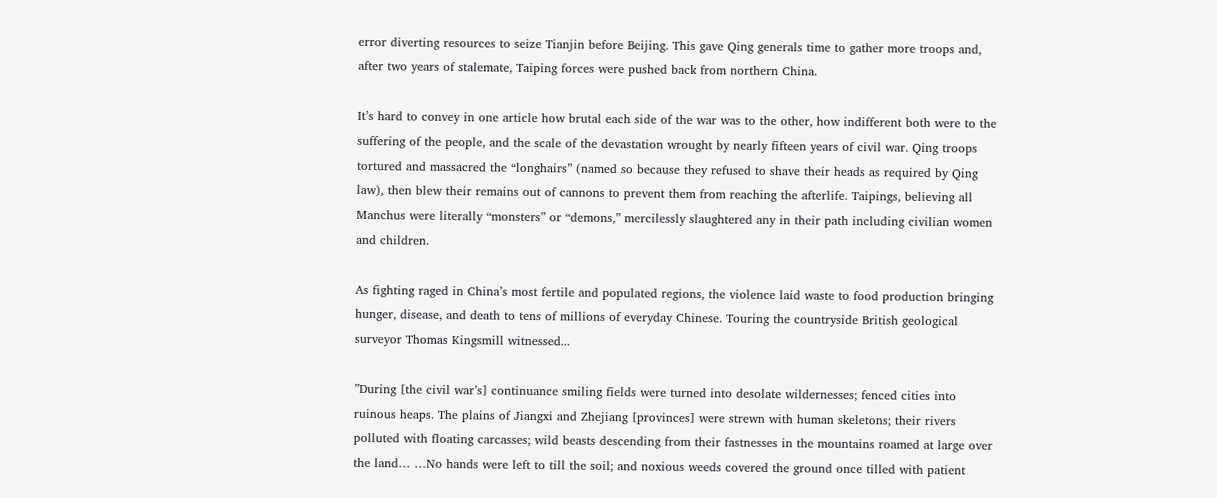error diverting resources to seize Tianjin before Beijing. This gave Qing generals time to gather more troops and, after two years of stalemate, Taiping forces were pushed back from northern China.

It’s hard to convey in one article how brutal each side of the war was to the other, how indifferent both were to the suffering of the people, and the scale of the devastation wrought by nearly fifteen years of civil war. Qing troops tortured and massacred the “longhairs” (named so because they refused to shave their heads as required by Qing law), then blew their remains out of cannons to prevent them from reaching the afterlife. Taipings, believing all Manchus were literally “monsters” or “demons,” mercilessly slaughtered any in their path including civilian women and children.

As fighting raged in China’s most fertile and populated regions, the violence laid waste to food production bringing hunger, disease, and death to tens of millions of everyday Chinese. Touring the countryside British geological surveyor Thomas Kingsmill witnessed...

”During [the civil war’s] continuance smiling fields were turned into desolate wildernesses; fenced cities into ruinous heaps. The plains of Jiangxi and Zhejiang [provinces] were strewn with human skeletons; their rivers polluted with floating carcasses; wild beasts descending from their fastnesses in the mountains roamed at large over the land… …No hands were left to till the soil; and noxious weeds covered the ground once tilled with patient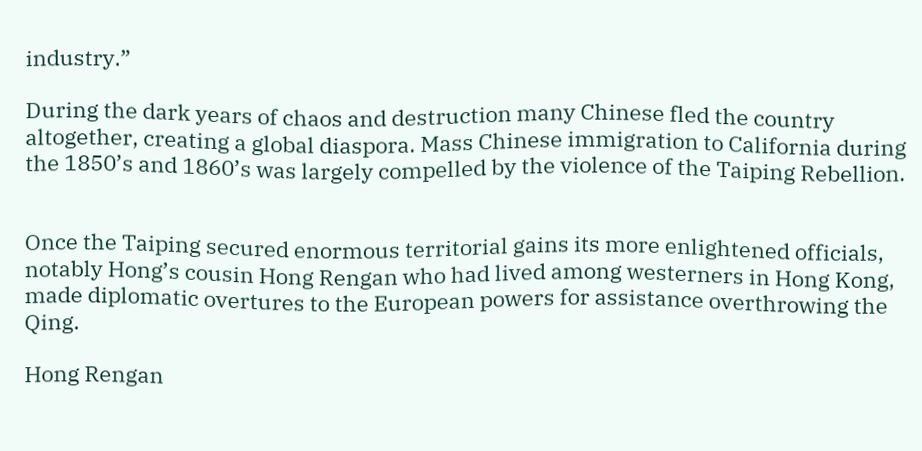industry.”

During the dark years of chaos and destruction many Chinese fled the country altogether, creating a global diaspora. Mass Chinese immigration to California during the 1850’s and 1860’s was largely compelled by the violence of the Taiping Rebellion.


Once the Taiping secured enormous territorial gains its more enlightened officials, notably Hong’s cousin Hong Rengan who had lived among westerners in Hong Kong, made diplomatic overtures to the European powers for assistance overthrowing the Qing.

Hong Rengan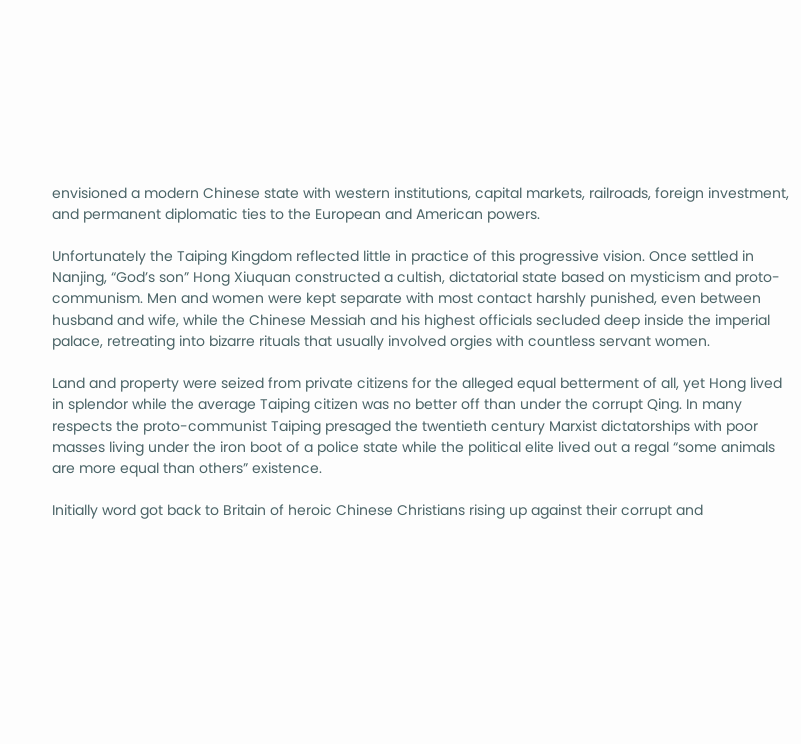envisioned a modern Chinese state with western institutions, capital markets, railroads, foreign investment, and permanent diplomatic ties to the European and American powers.

Unfortunately the Taiping Kingdom reflected little in practice of this progressive vision. Once settled in Nanjing, “God’s son” Hong Xiuquan constructed a cultish, dictatorial state based on mysticism and proto-communism. Men and women were kept separate with most contact harshly punished, even between husband and wife, while the Chinese Messiah and his highest officials secluded deep inside the imperial palace, retreating into bizarre rituals that usually involved orgies with countless servant women.

Land and property were seized from private citizens for the alleged equal betterment of all, yet Hong lived in splendor while the average Taiping citizen was no better off than under the corrupt Qing. In many respects the proto-communist Taiping presaged the twentieth century Marxist dictatorships with poor masses living under the iron boot of a police state while the political elite lived out a regal “some animals are more equal than others” existence.

Initially word got back to Britain of heroic Chinese Christians rising up against their corrupt and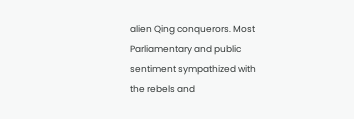alien Qing conquerors. Most Parliamentary and public sentiment sympathized with the rebels and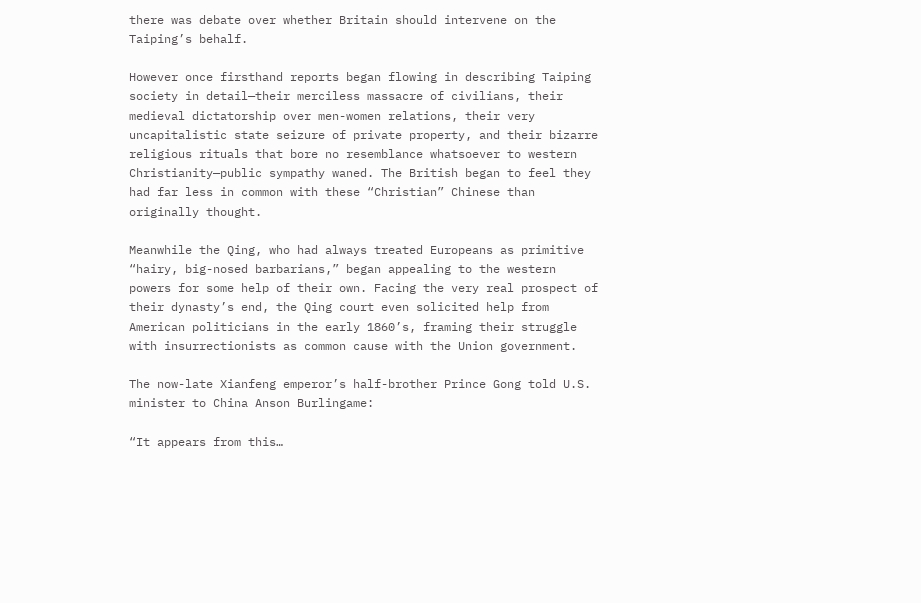there was debate over whether Britain should intervene on the Taiping’s behalf.

However once firsthand reports began flowing in describing Taiping society in detail—their merciless massacre of civilians, their medieval dictatorship over men-women relations, their very uncapitalistic state seizure of private property, and their bizarre religious rituals that bore no resemblance whatsoever to western Christianity—public sympathy waned. The British began to feel they had far less in common with these “Christian” Chinese than originally thought.

Meanwhile the Qing, who had always treated Europeans as primitive “hairy, big-nosed barbarians,” began appealing to the western powers for some help of their own. Facing the very real prospect of their dynasty’s end, the Qing court even solicited help from American politicians in the early 1860’s, framing their struggle with insurrectionists as common cause with the Union government.

The now-late Xianfeng emperor’s half-brother Prince Gong told U.S. minister to China Anson Burlingame:

“It appears from this…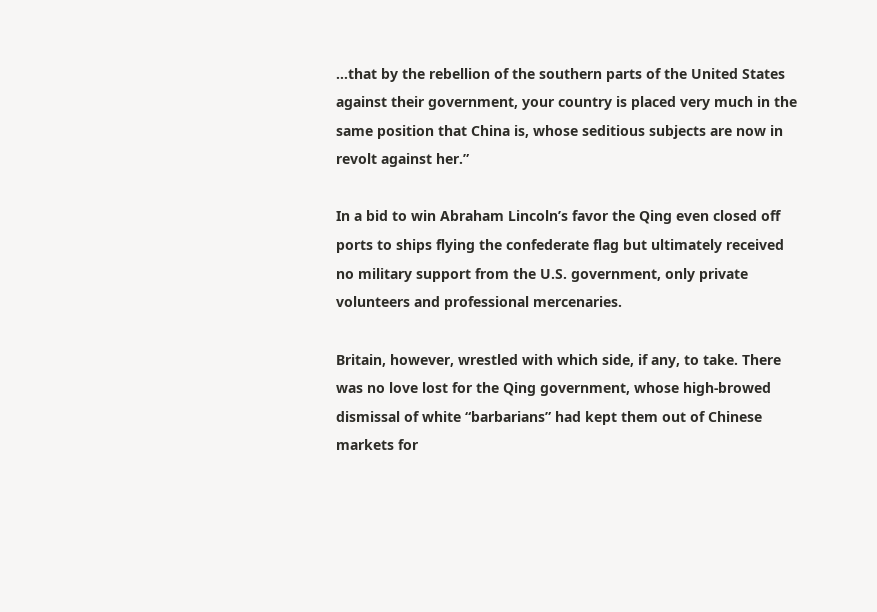…that by the rebellion of the southern parts of the United States against their government, your country is placed very much in the same position that China is, whose seditious subjects are now in revolt against her.”

In a bid to win Abraham Lincoln’s favor the Qing even closed off ports to ships flying the confederate flag but ultimately received no military support from the U.S. government, only private volunteers and professional mercenaries.

Britain, however, wrestled with which side, if any, to take. There was no love lost for the Qing government, whose high-browed dismissal of white “barbarians” had kept them out of Chinese markets for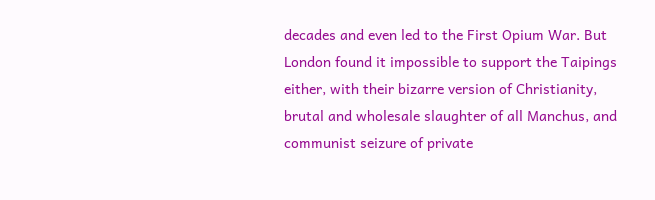decades and even led to the First Opium War. But London found it impossible to support the Taipings either, with their bizarre version of Christianity, brutal and wholesale slaughter of all Manchus, and communist seizure of private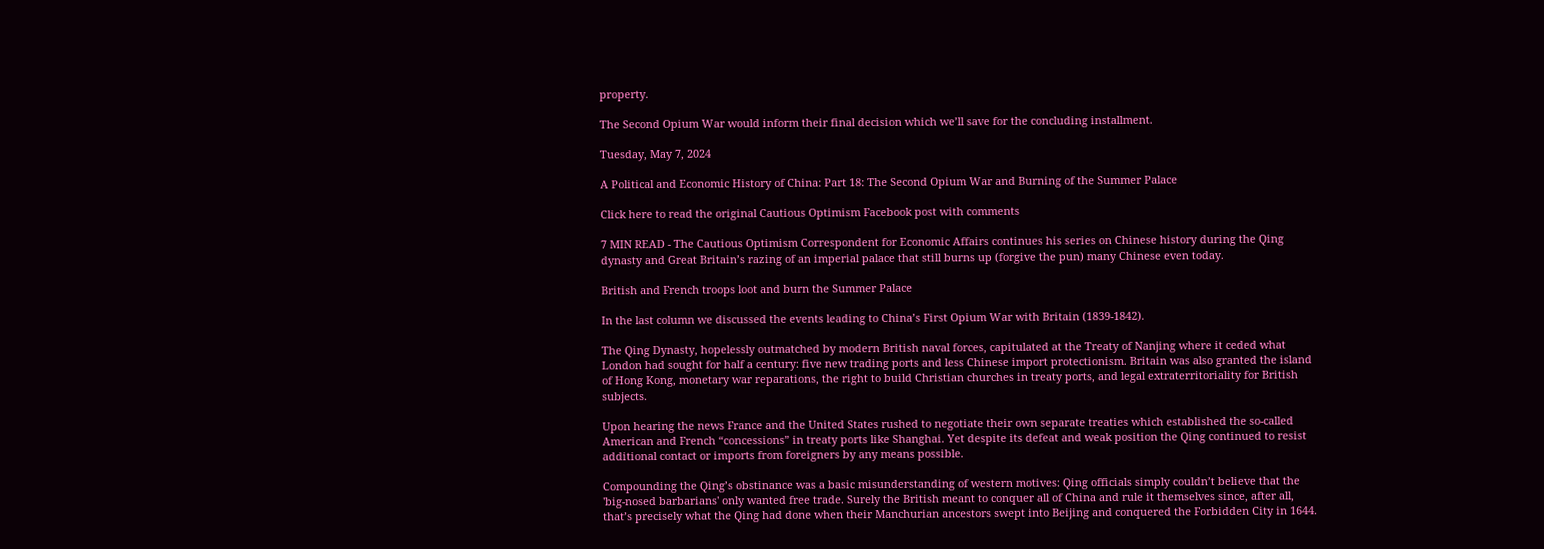property.

The Second Opium War would inform their final decision which we’ll save for the concluding installment.

Tuesday, May 7, 2024

A Political and Economic History of China: Part 18: The Second Opium War and Burning of the Summer Palace

Click here to read the original Cautious Optimism Facebook post with comments

7 MIN READ - The Cautious Optimism Correspondent for Economic Affairs continues his series on Chinese history during the Qing dynasty and Great Britain’s razing of an imperial palace that still burns up (forgive the pun) many Chinese even today.

British and French troops loot and burn the Summer Palace

In the last column we discussed the events leading to China’s First Opium War with Britain (1839-1842).

The Qing Dynasty, hopelessly outmatched by modern British naval forces, capitulated at the Treaty of Nanjing where it ceded what London had sought for half a century: five new trading ports and less Chinese import protectionism. Britain was also granted the island of Hong Kong, monetary war reparations, the right to build Christian churches in treaty ports, and legal extraterritoriality for British subjects.

Upon hearing the news France and the United States rushed to negotiate their own separate treaties which established the so-called American and French “concessions” in treaty ports like Shanghai. Yet despite its defeat and weak position the Qing continued to resist additional contact or imports from foreigners by any means possible.

Compounding the Qing’s obstinance was a basic misunderstanding of western motives: Qing officials simply couldn’t believe that the 'big-nosed barbarians' only wanted free trade. Surely the British meant to conquer all of China and rule it themselves since, after all, that’s precisely what the Qing had done when their Manchurian ancestors swept into Beijing and conquered the Forbidden City in 1644.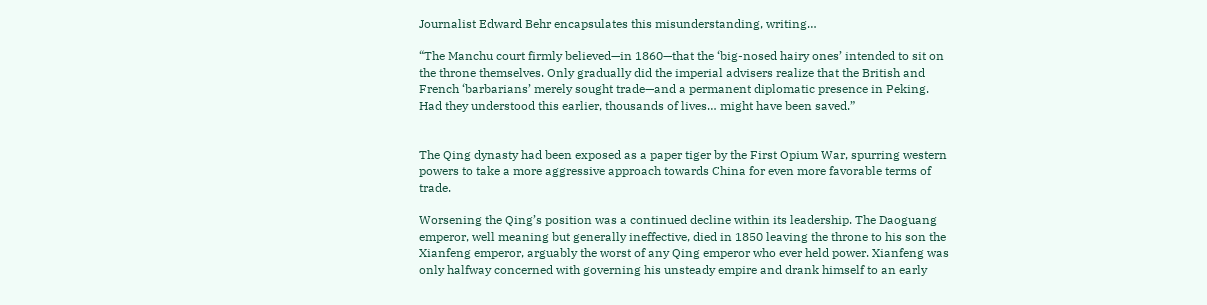Journalist Edward Behr encapsulates this misunderstanding, writing…

“The Manchu court firmly believed—in 1860—that the ‘big-nosed hairy ones’ intended to sit on the throne themselves. Only gradually did the imperial advisers realize that the British and French ‘barbarians’ merely sought trade—and a permanent diplomatic presence in Peking. Had they understood this earlier, thousands of lives… might have been saved.”


The Qing dynasty had been exposed as a paper tiger by the First Opium War, spurring western powers to take a more aggressive approach towards China for even more favorable terms of trade.

Worsening the Qing’s position was a continued decline within its leadership. The Daoguang emperor, well meaning but generally ineffective, died in 1850 leaving the throne to his son the Xianfeng emperor, arguably the worst of any Qing emperor who ever held power. Xianfeng was only halfway concerned with governing his unsteady empire and drank himself to an early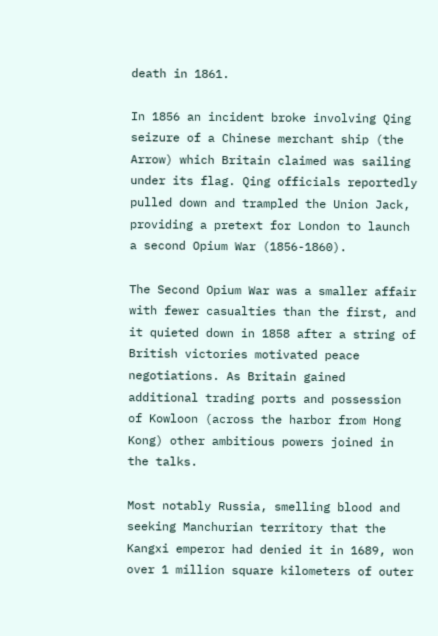death in 1861.

In 1856 an incident broke involving Qing seizure of a Chinese merchant ship (the Arrow) which Britain claimed was sailing under its flag. Qing officials reportedly pulled down and trampled the Union Jack, providing a pretext for London to launch a second Opium War (1856-1860).

The Second Opium War was a smaller affair with fewer casualties than the first, and it quieted down in 1858 after a string of British victories motivated peace negotiations. As Britain gained additional trading ports and possession of Kowloon (across the harbor from Hong Kong) other ambitious powers joined in the talks.

Most notably Russia, smelling blood and seeking Manchurian territory that the Kangxi emperor had denied it in 1689, won over 1 million square kilometers of outer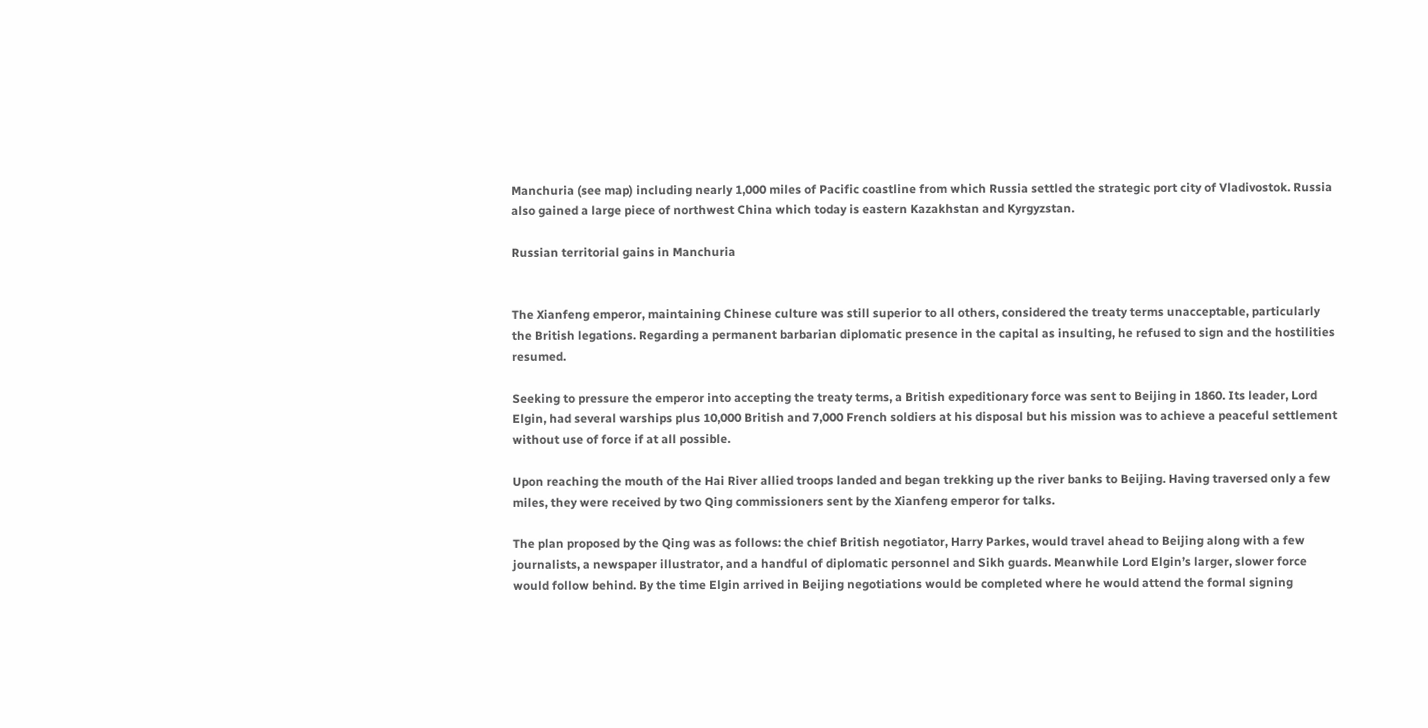Manchuria (see map) including nearly 1,000 miles of Pacific coastline from which Russia settled the strategic port city of Vladivostok. Russia also gained a large piece of northwest China which today is eastern Kazakhstan and Kyrgyzstan.

Russian territorial gains in Manchuria


The Xianfeng emperor, maintaining Chinese culture was still superior to all others, considered the treaty terms unacceptable, particularly the British legations. Regarding a permanent barbarian diplomatic presence in the capital as insulting, he refused to sign and the hostilities resumed.

Seeking to pressure the emperor into accepting the treaty terms, a British expeditionary force was sent to Beijing in 1860. Its leader, Lord Elgin, had several warships plus 10,000 British and 7,000 French soldiers at his disposal but his mission was to achieve a peaceful settlement without use of force if at all possible.

Upon reaching the mouth of the Hai River allied troops landed and began trekking up the river banks to Beijing. Having traversed only a few miles, they were received by two Qing commissioners sent by the Xianfeng emperor for talks.

The plan proposed by the Qing was as follows: the chief British negotiator, Harry Parkes, would travel ahead to Beijing along with a few journalists, a newspaper illustrator, and a handful of diplomatic personnel and Sikh guards. Meanwhile Lord Elgin’s larger, slower force would follow behind. By the time Elgin arrived in Beijing negotiations would be completed where he would attend the formal signing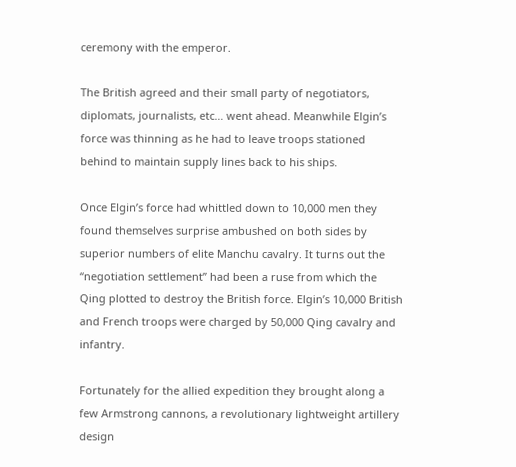ceremony with the emperor.

The British agreed and their small party of negotiators, diplomats, journalists, etc… went ahead. Meanwhile Elgin’s force was thinning as he had to leave troops stationed behind to maintain supply lines back to his ships.

Once Elgin’s force had whittled down to 10,000 men they found themselves surprise ambushed on both sides by superior numbers of elite Manchu cavalry. It turns out the “negotiation settlement” had been a ruse from which the Qing plotted to destroy the British force. Elgin’s 10,000 British and French troops were charged by 50,000 Qing cavalry and infantry.

Fortunately for the allied expedition they brought along a few Armstrong cannons, a revolutionary lightweight artillery design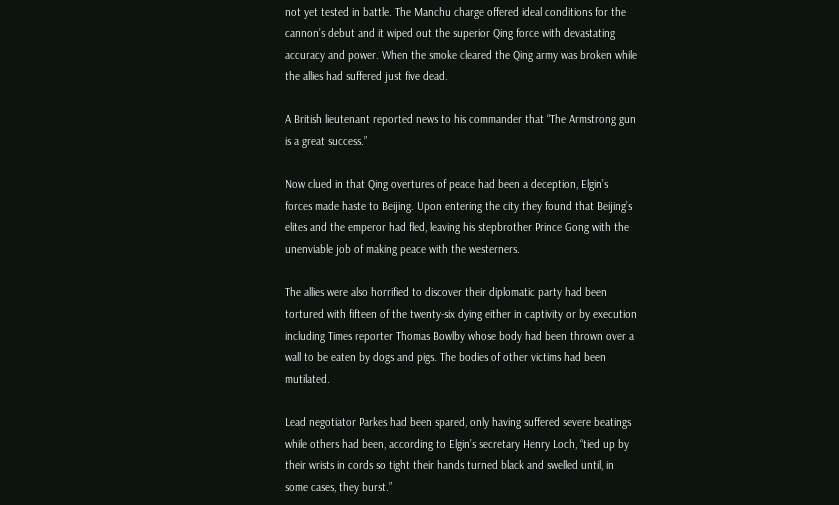not yet tested in battle. The Manchu charge offered ideal conditions for the cannon’s debut and it wiped out the superior Qing force with devastating accuracy and power. When the smoke cleared the Qing army was broken while the allies had suffered just five dead.

A British lieutenant reported news to his commander that “The Armstrong gun is a great success.”

Now clued in that Qing overtures of peace had been a deception, Elgin’s forces made haste to Beijing. Upon entering the city they found that Beijing’s elites and the emperor had fled, leaving his stepbrother Prince Gong with the unenviable job of making peace with the westerners.

The allies were also horrified to discover their diplomatic party had been tortured with fifteen of the twenty-six dying either in captivity or by execution including Times reporter Thomas Bowlby whose body had been thrown over a wall to be eaten by dogs and pigs. The bodies of other victims had been mutilated.

Lead negotiator Parkes had been spared, only having suffered severe beatings while others had been, according to Elgin’s secretary Henry Loch, “tied up by their wrists in cords so tight their hands turned black and swelled until, in some cases, they burst.”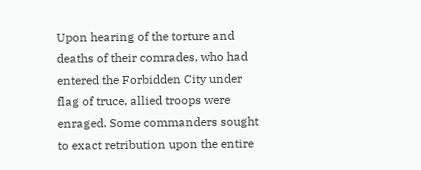Upon hearing of the torture and deaths of their comrades, who had entered the Forbidden City under flag of truce, allied troops were enraged. Some commanders sought to exact retribution upon the entire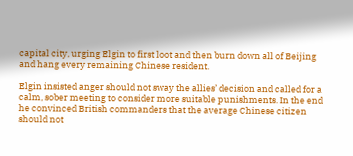capital city, urging Elgin to first loot and then burn down all of Beijing and hang every remaining Chinese resident.

Elgin insisted anger should not sway the allies’ decision and called for a calm, sober meeting to consider more suitable punishments. In the end he convinced British commanders that the average Chinese citizen should not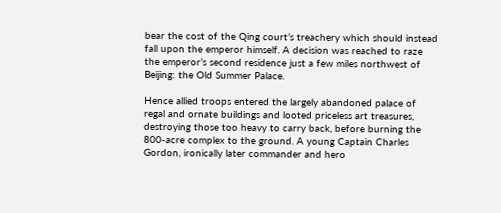bear the cost of the Qing court’s treachery which should instead fall upon the emperor himself. A decision was reached to raze the emperor’s second residence just a few miles northwest of Beijing: the Old Summer Palace.

Hence allied troops entered the largely abandoned palace of regal and ornate buildings and looted priceless art treasures, destroying those too heavy to carry back, before burning the 800-acre complex to the ground. A young Captain Charles Gordon, ironically later commander and hero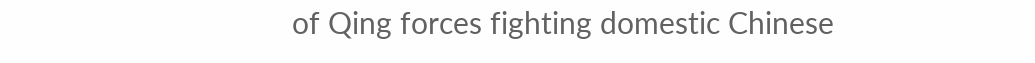of Qing forces fighting domestic Chinese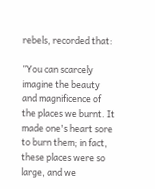rebels, recorded that:

”You can scarcely imagine the beauty and magnificence of the places we burnt. It made one's heart sore to burn them; in fact, these places were so large, and we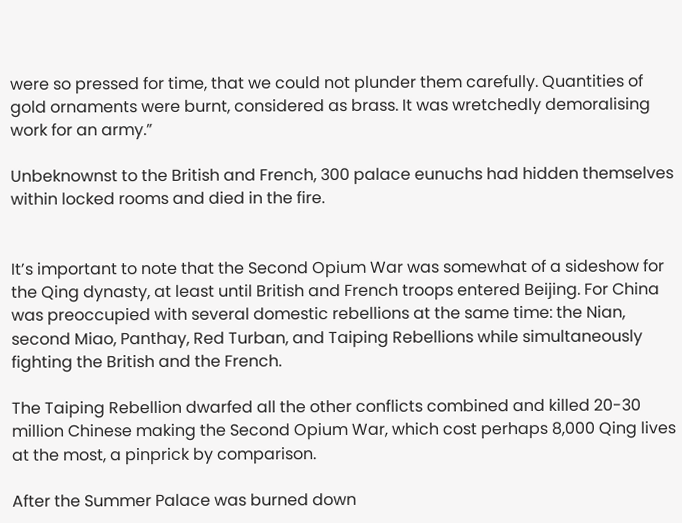were so pressed for time, that we could not plunder them carefully. Quantities of gold ornaments were burnt, considered as brass. It was wretchedly demoralising work for an army.”

Unbeknownst to the British and French, 300 palace eunuchs had hidden themselves within locked rooms and died in the fire.


It’s important to note that the Second Opium War was somewhat of a sideshow for the Qing dynasty, at least until British and French troops entered Beijing. For China was preoccupied with several domestic rebellions at the same time: the Nian, second Miao, Panthay, Red Turban, and Taiping Rebellions while simultaneously fighting the British and the French.

The Taiping Rebellion dwarfed all the other conflicts combined and killed 20-30 million Chinese making the Second Opium War, which cost perhaps 8,000 Qing lives at the most, a pinprick by comparison.

After the Summer Palace was burned down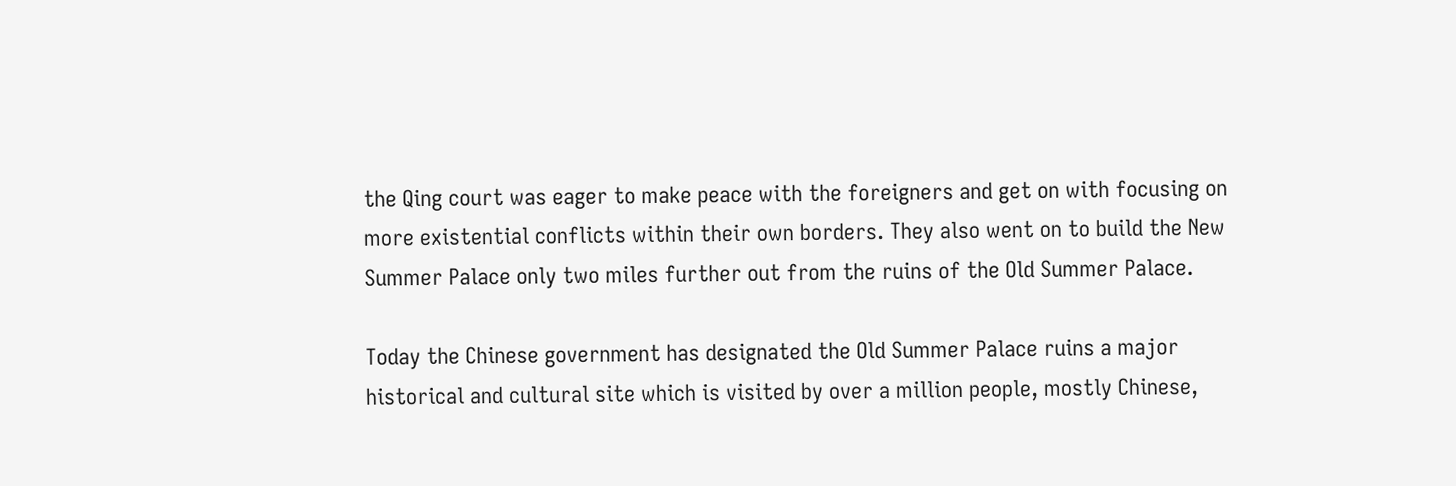the Qing court was eager to make peace with the foreigners and get on with focusing on more existential conflicts within their own borders. They also went on to build the New Summer Palace only two miles further out from the ruins of the Old Summer Palace.

Today the Chinese government has designated the Old Summer Palace ruins a major historical and cultural site which is visited by over a million people, mostly Chinese,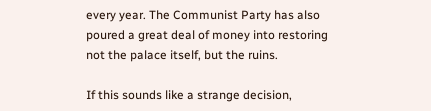every year. The Communist Party has also poured a great deal of money into restoring not the palace itself, but the ruins.

If this sounds like a strange decision,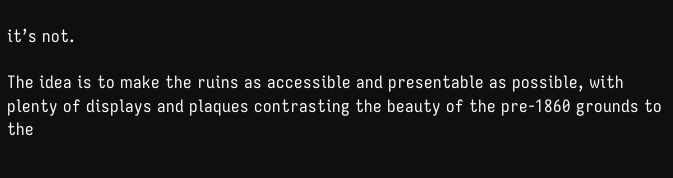it’s not.

The idea is to make the ruins as accessible and presentable as possible, with plenty of displays and plaques contrasting the beauty of the pre-1860 grounds to the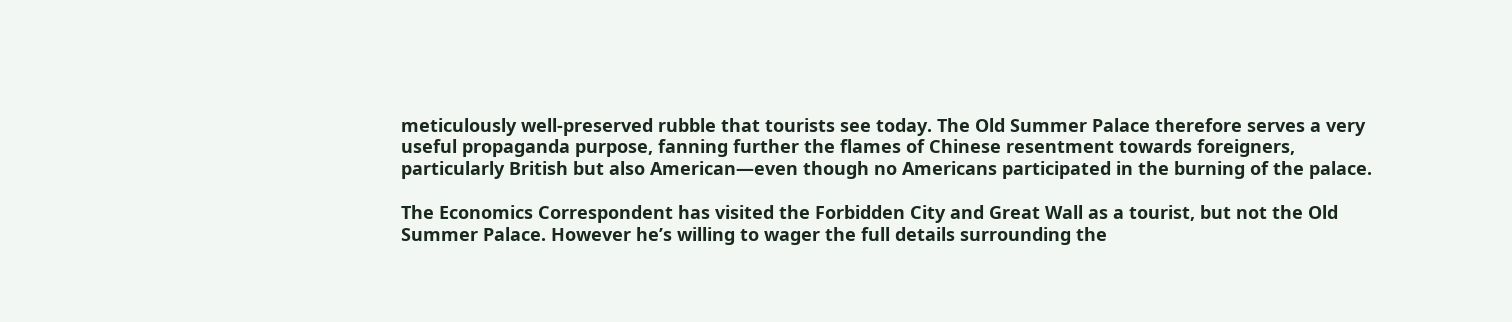meticulously well-preserved rubble that tourists see today. The Old Summer Palace therefore serves a very useful propaganda purpose, fanning further the flames of Chinese resentment towards foreigners, particularly British but also American—even though no Americans participated in the burning of the palace.

The Economics Correspondent has visited the Forbidden City and Great Wall as a tourist, but not the Old Summer Palace. However he’s willing to wager the full details surrounding the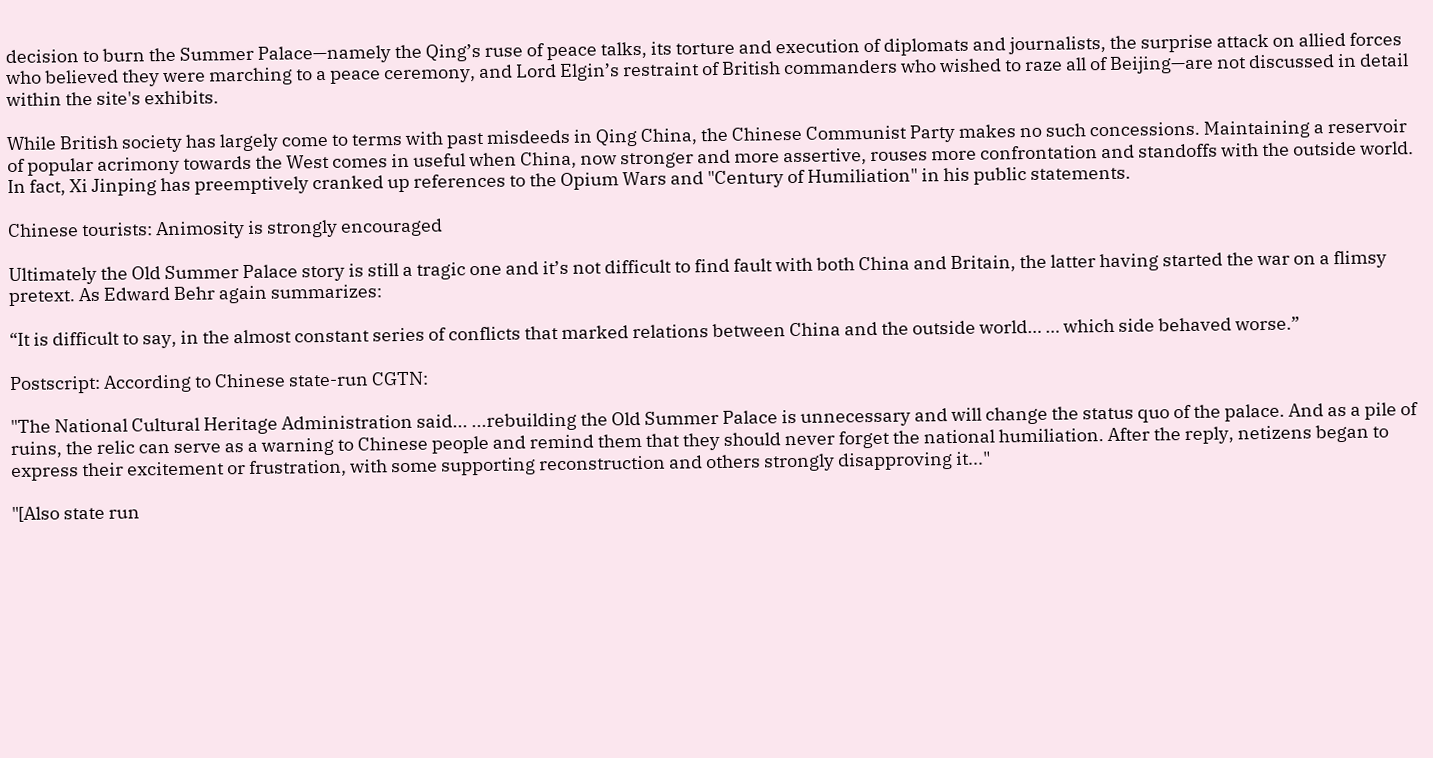decision to burn the Summer Palace—namely the Qing’s ruse of peace talks, its torture and execution of diplomats and journalists, the surprise attack on allied forces who believed they were marching to a peace ceremony, and Lord Elgin’s restraint of British commanders who wished to raze all of Beijing—are not discussed in detail within the site's exhibits.

While British society has largely come to terms with past misdeeds in Qing China, the Chinese Communist Party makes no such concessions. Maintaining a reservoir of popular acrimony towards the West comes in useful when China, now stronger and more assertive, rouses more confrontation and standoffs with the outside world. In fact, Xi Jinping has preemptively cranked up references to the Opium Wars and "Century of Humiliation" in his public statements.

Chinese tourists: Animosity is strongly encouraged

Ultimately the Old Summer Palace story is still a tragic one and it’s not difficult to find fault with both China and Britain, the latter having started the war on a flimsy pretext. As Edward Behr again summarizes:

“It is difficult to say, in the almost constant series of conflicts that marked relations between China and the outside world… … which side behaved worse.”

Postscript: According to Chinese state-run CGTN:

"The National Cultural Heritage Administration said... ...rebuilding the Old Summer Palace is unnecessary and will change the status quo of the palace. And as a pile of ruins, the relic can serve as a warning to Chinese people and remind them that they should never forget the national humiliation. After the reply, netizens began to express their excitement or frustration, with some supporting reconstruction and others strongly disapproving it..."

"[Also state run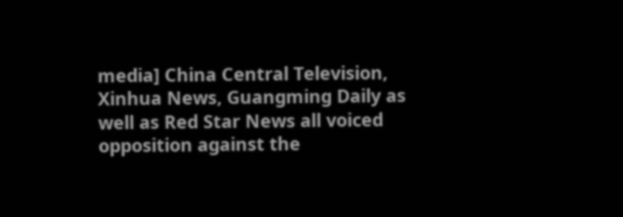media] China Central Television, Xinhua News, Guangming Daily as well as Red Star News all voiced opposition against the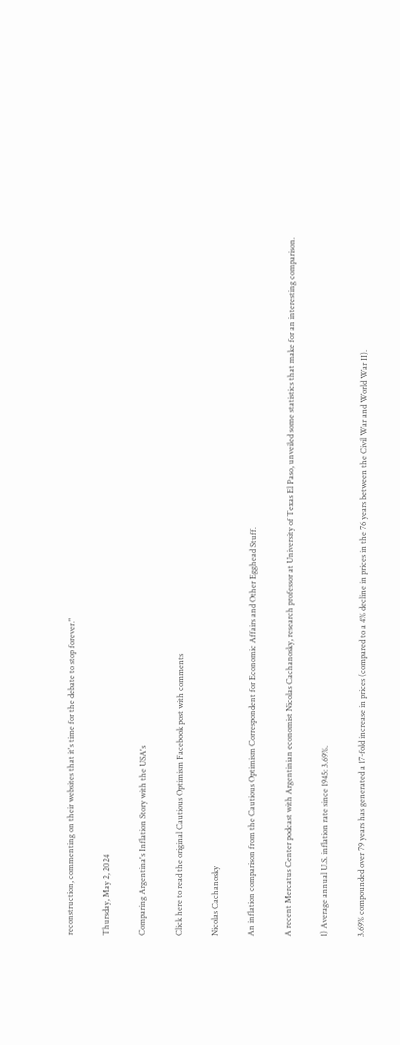reconstruction, commenting on their websites that it's time for the debate to stop forever."

Thursday, May 2, 2024

Comparing Argentina's Inflation Story with the USA's

Click here to read the original Cautious Optimism Facebook post with comments

Nicolas Cachanosky

An inflation comparison from the Cautious Optimism Correspondent for Economic Affairs and Other Egghead Stuff.

A recent Mercatus Center podcast with Argentinian economist Nicolas Cachanosky, research professor at University of Texas El Paso, unveiled some statistics that make for an interesting comparison.

1) Average annual U.S. inflation rate since 1945: 3.69%.

3.69% compounded over 79 years has generated a 17-fold increase in prices (compared to a 4% decline in prices in the 76 years between the Civil War and World War II).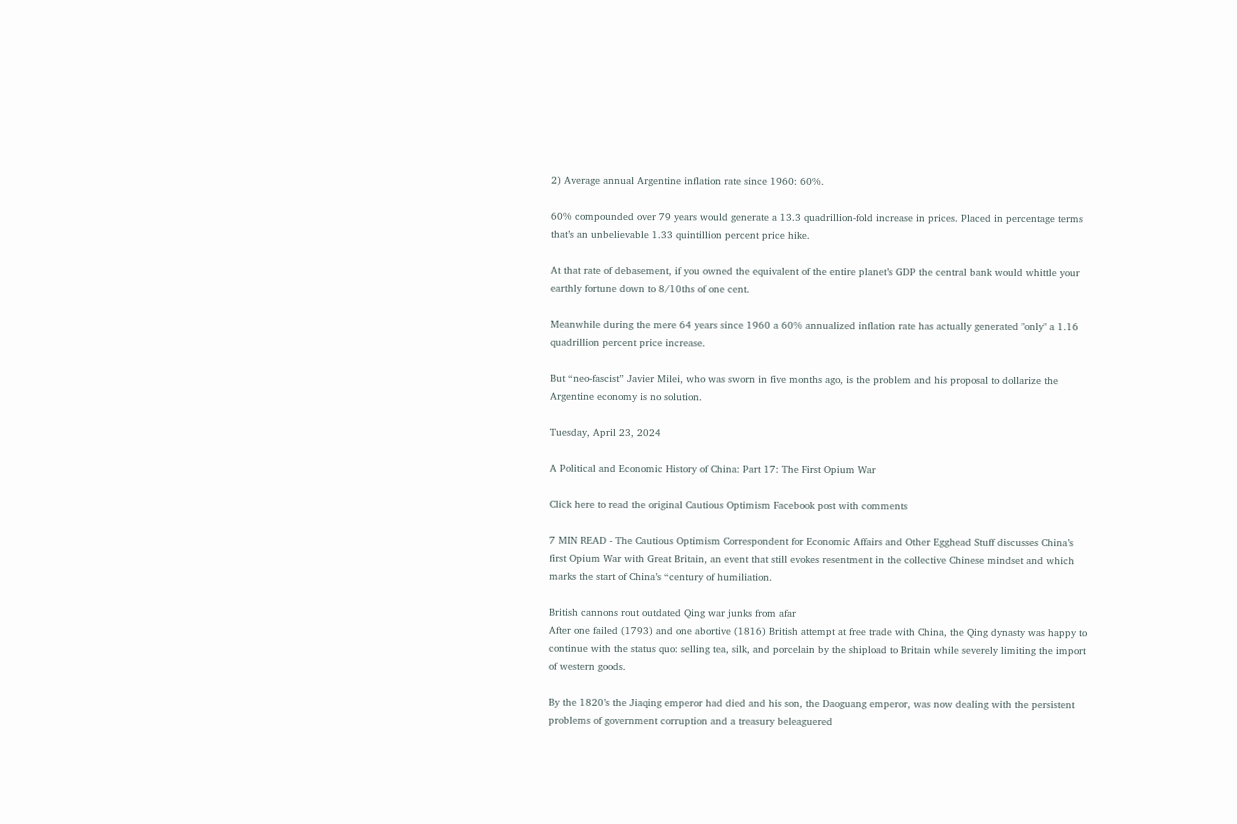2) Average annual Argentine inflation rate since 1960: 60%.

60% compounded over 79 years would generate a 13.3 quadrillion-fold increase in prices. Placed in percentage terms that’s an unbelievable 1.33 quintillion percent price hike.

At that rate of debasement, if you owned the equivalent of the entire planet’s GDP the central bank would whittle your earthly fortune down to 8/10ths of one cent.

Meanwhile during the mere 64 years since 1960 a 60% annualized inflation rate has actually generated "only" a 1.16 quadrillion percent price increase.

But “neo-fascist” Javier Milei, who was sworn in five months ago, is the problem and his proposal to dollarize the Argentine economy is no solution.

Tuesday, April 23, 2024

A Political and Economic History of China: Part 17: The First Opium War

Click here to read the original Cautious Optimism Facebook post with comments

7 MIN READ - The Cautious Optimism Correspondent for Economic Affairs and Other Egghead Stuff discusses China’s first Opium War with Great Britain, an event that still evokes resentment in the collective Chinese mindset and which marks the start of China’s “century of humiliation.

British cannons rout outdated Qing war junks from afar
After one failed (1793) and one abortive (1816) British attempt at free trade with China, the Qing dynasty was happy to continue with the status quo: selling tea, silk, and porcelain by the shipload to Britain while severely limiting the import of western goods.

By the 1820’s the Jiaqing emperor had died and his son, the Daoguang emperor, was now dealing with the persistent problems of government corruption and a treasury beleaguered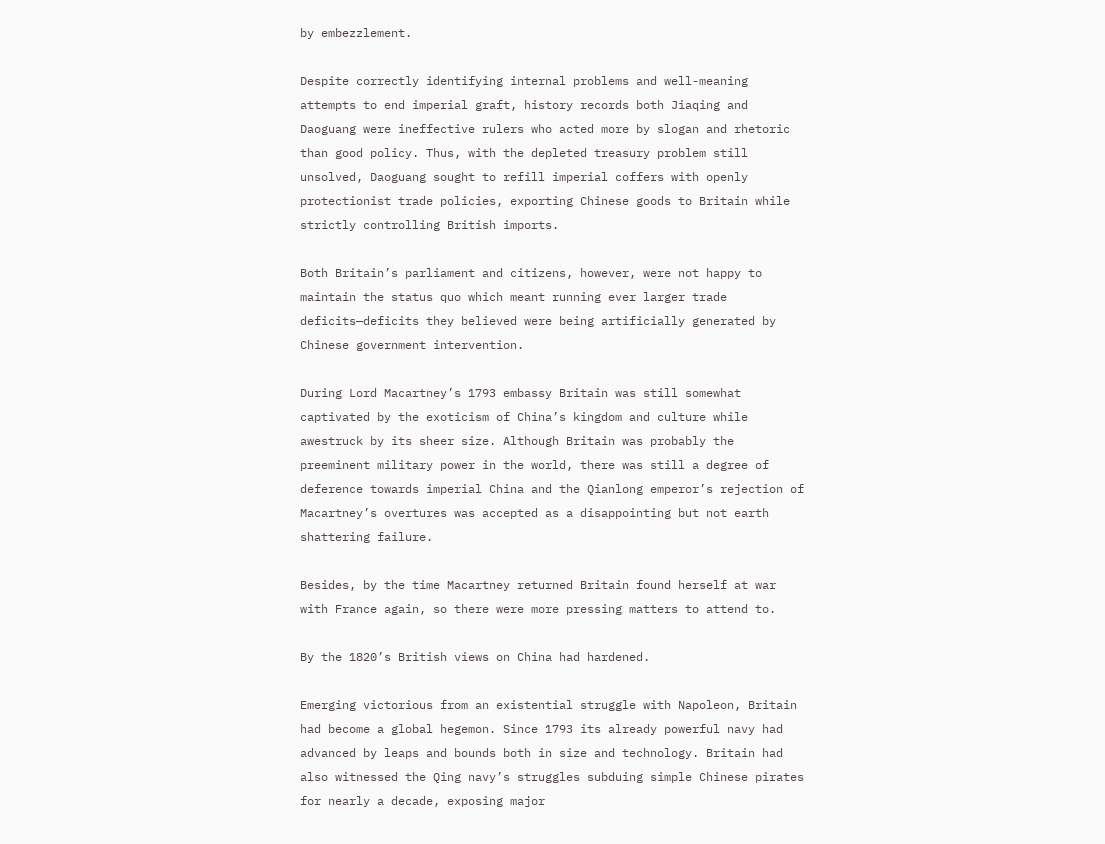by embezzlement.

Despite correctly identifying internal problems and well-meaning attempts to end imperial graft, history records both Jiaqing and Daoguang were ineffective rulers who acted more by slogan and rhetoric than good policy. Thus, with the depleted treasury problem still unsolved, Daoguang sought to refill imperial coffers with openly protectionist trade policies, exporting Chinese goods to Britain while strictly controlling British imports.

Both Britain’s parliament and citizens, however, were not happy to maintain the status quo which meant running ever larger trade deficits—deficits they believed were being artificially generated by Chinese government intervention.

During Lord Macartney’s 1793 embassy Britain was still somewhat captivated by the exoticism of China’s kingdom and culture while awestruck by its sheer size. Although Britain was probably the preeminent military power in the world, there was still a degree of deference towards imperial China and the Qianlong emperor’s rejection of Macartney’s overtures was accepted as a disappointing but not earth shattering failure.

Besides, by the time Macartney returned Britain found herself at war with France again, so there were more pressing matters to attend to.

By the 1820’s British views on China had hardened.

Emerging victorious from an existential struggle with Napoleon, Britain had become a global hegemon. Since 1793 its already powerful navy had advanced by leaps and bounds both in size and technology. Britain had also witnessed the Qing navy’s struggles subduing simple Chinese pirates for nearly a decade, exposing major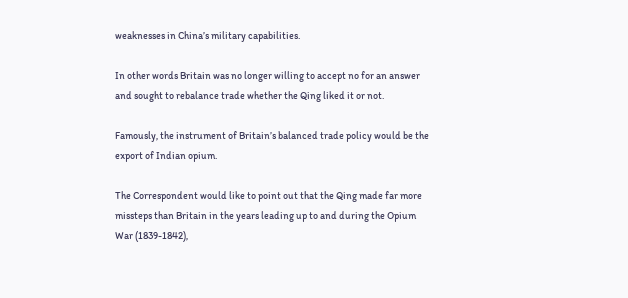weaknesses in China’s military capabilities.

In other words Britain was no longer willing to accept no for an answer and sought to rebalance trade whether the Qing liked it or not.

Famously, the instrument of Britain’s balanced trade policy would be the export of Indian opium.

The Correspondent would like to point out that the Qing made far more missteps than Britain in the years leading up to and during the Opium War (1839-1842),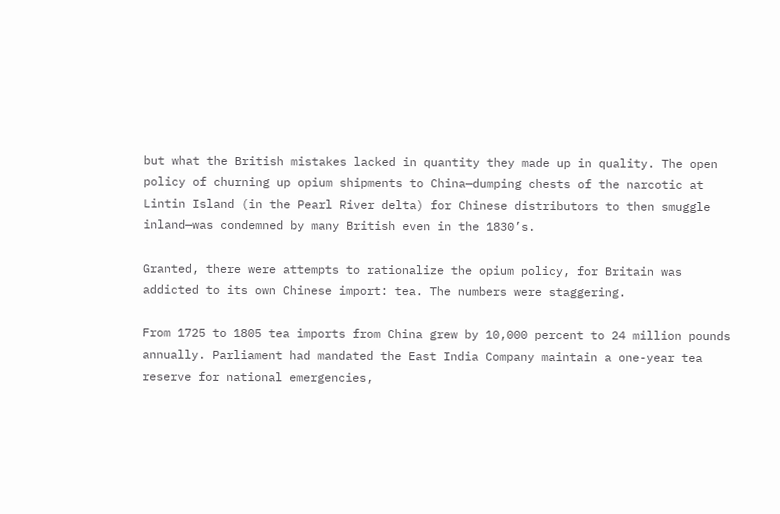but what the British mistakes lacked in quantity they made up in quality. The open policy of churning up opium shipments to China—dumping chests of the narcotic at Lintin Island (in the Pearl River delta) for Chinese distributors to then smuggle inland—was condemned by many British even in the 1830’s.

Granted, there were attempts to rationalize the opium policy, for Britain was addicted to its own Chinese import: tea. The numbers were staggering.

From 1725 to 1805 tea imports from China grew by 10,000 percent to 24 million pounds annually. Parliament had mandated the East India Company maintain a one-year tea reserve for national emergencies,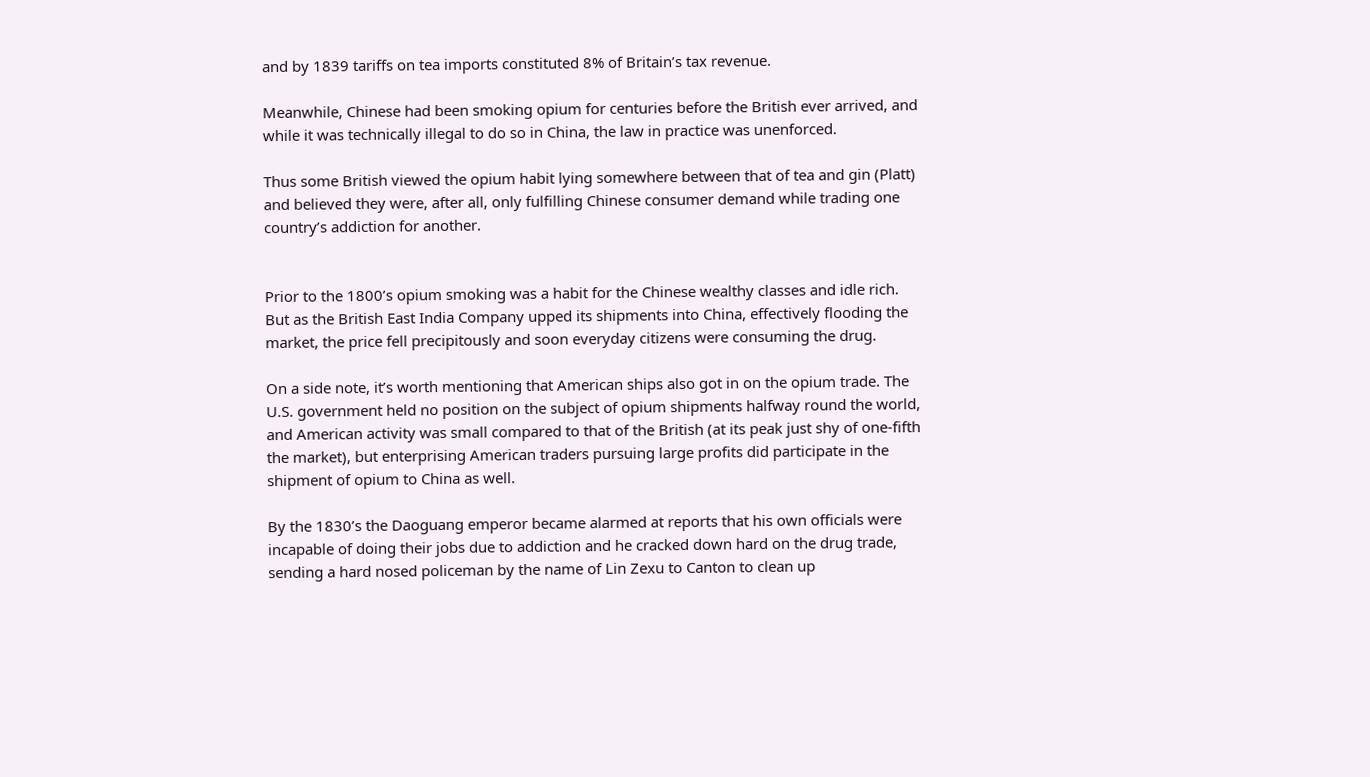and by 1839 tariffs on tea imports constituted 8% of Britain’s tax revenue.

Meanwhile, Chinese had been smoking opium for centuries before the British ever arrived, and while it was technically illegal to do so in China, the law in practice was unenforced.

Thus some British viewed the opium habit lying somewhere between that of tea and gin (Platt) and believed they were, after all, only fulfilling Chinese consumer demand while trading one country’s addiction for another.


Prior to the 1800’s opium smoking was a habit for the Chinese wealthy classes and idle rich. But as the British East India Company upped its shipments into China, effectively flooding the market, the price fell precipitously and soon everyday citizens were consuming the drug.

On a side note, it’s worth mentioning that American ships also got in on the opium trade. The U.S. government held no position on the subject of opium shipments halfway round the world, and American activity was small compared to that of the British (at its peak just shy of one-fifth the market), but enterprising American traders pursuing large profits did participate in the shipment of opium to China as well.

By the 1830’s the Daoguang emperor became alarmed at reports that his own officials were incapable of doing their jobs due to addiction and he cracked down hard on the drug trade, sending a hard nosed policeman by the name of Lin Zexu to Canton to clean up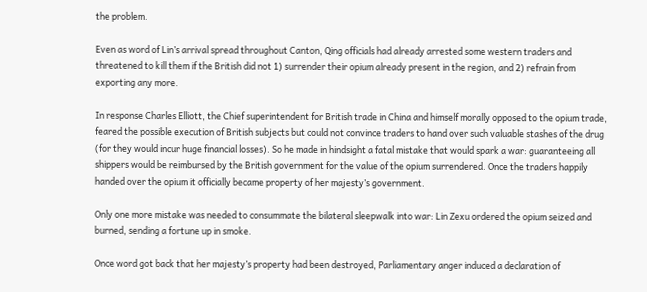the problem.

Even as word of Lin’s arrival spread throughout Canton, Qing officials had already arrested some western traders and threatened to kill them if the British did not 1) surrender their opium already present in the region, and 2) refrain from exporting any more.

In response Charles Elliott, the Chief superintendent for British trade in China and himself morally opposed to the opium trade, feared the possible execution of British subjects but could not convince traders to hand over such valuable stashes of the drug (for they would incur huge financial losses). So he made in hindsight a fatal mistake that would spark a war: guaranteeing all shippers would be reimbursed by the British government for the value of the opium surrendered. Once the traders happily handed over the opium it officially became property of her majesty’s government.

Only one more mistake was needed to consummate the bilateral sleepwalk into war: Lin Zexu ordered the opium seized and burned, sending a fortune up in smoke.

Once word got back that her majesty’s property had been destroyed, Parliamentary anger induced a declaration of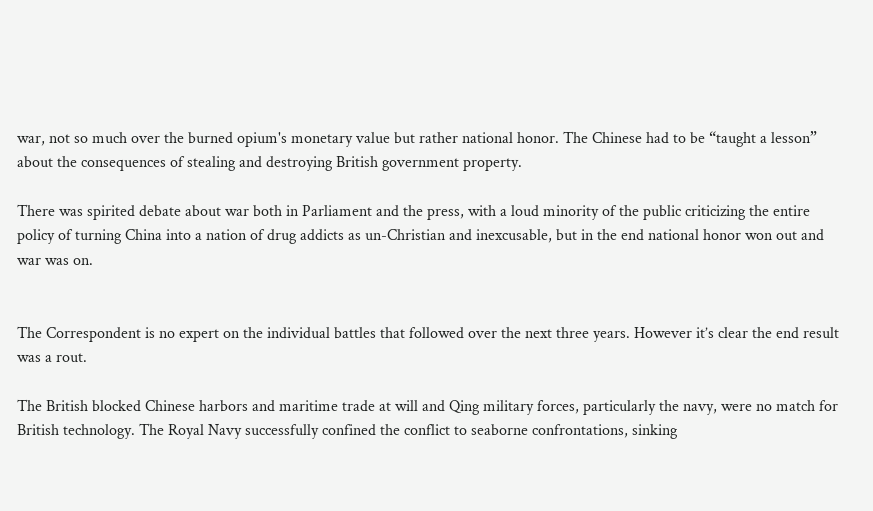war, not so much over the burned opium's monetary value but rather national honor. The Chinese had to be “taught a lesson” about the consequences of stealing and destroying British government property.

There was spirited debate about war both in Parliament and the press, with a loud minority of the public criticizing the entire policy of turning China into a nation of drug addicts as un-Christian and inexcusable, but in the end national honor won out and war was on.


The Correspondent is no expert on the individual battles that followed over the next three years. However it’s clear the end result was a rout.

The British blocked Chinese harbors and maritime trade at will and Qing military forces, particularly the navy, were no match for British technology. The Royal Navy successfully confined the conflict to seaborne confrontations, sinking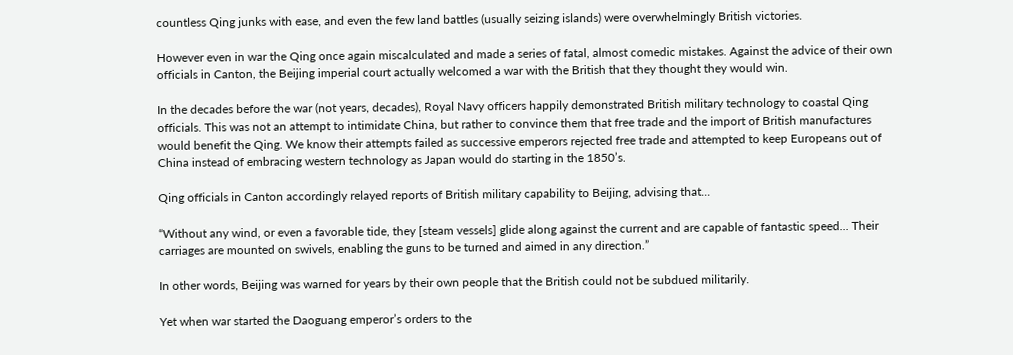countless Qing junks with ease, and even the few land battles (usually seizing islands) were overwhelmingly British victories.

However even in war the Qing once again miscalculated and made a series of fatal, almost comedic mistakes. Against the advice of their own officials in Canton, the Beijing imperial court actually welcomed a war with the British that they thought they would win.

In the decades before the war (not years, decades), Royal Navy officers happily demonstrated British military technology to coastal Qing officials. This was not an attempt to intimidate China, but rather to convince them that free trade and the import of British manufactures would benefit the Qing. We know their attempts failed as successive emperors rejected free trade and attempted to keep Europeans out of China instead of embracing western technology as Japan would do starting in the 1850’s.

Qing officials in Canton accordingly relayed reports of British military capability to Beijing, advising that...

“Without any wind, or even a favorable tide, they [steam vessels] glide along against the current and are capable of fantastic speed... Their carriages are mounted on swivels, enabling the guns to be turned and aimed in any direction.”

In other words, Beijing was warned for years by their own people that the British could not be subdued militarily.

Yet when war started the Daoguang emperor’s orders to the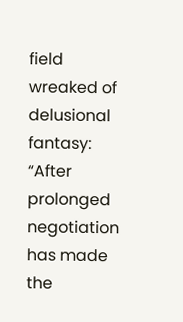field wreaked of delusional fantasy: “After prolonged negotiation has made the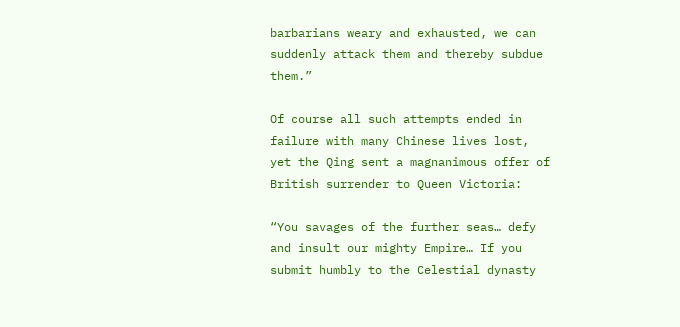barbarians weary and exhausted, we can suddenly attack them and thereby subdue them.”

Of course all such attempts ended in failure with many Chinese lives lost, yet the Qing sent a magnanimous offer of British surrender to Queen Victoria:

“You savages of the further seas… defy and insult our mighty Empire… If you submit humbly to the Celestial dynasty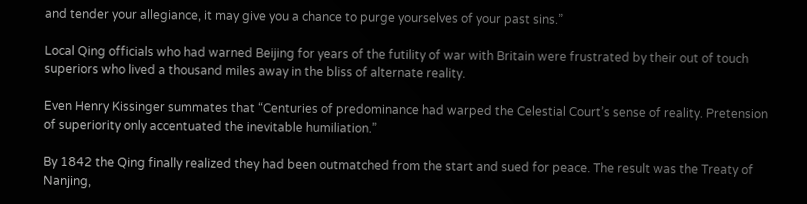and tender your allegiance, it may give you a chance to purge yourselves of your past sins.”

Local Qing officials who had warned Beijing for years of the futility of war with Britain were frustrated by their out of touch superiors who lived a thousand miles away in the bliss of alternate reality.

Even Henry Kissinger summates that “Centuries of predominance had warped the Celestial Court’s sense of reality. Pretension of superiority only accentuated the inevitable humiliation.”

By 1842 the Qing finally realized they had been outmatched from the start and sued for peace. The result was the Treaty of Nanjing,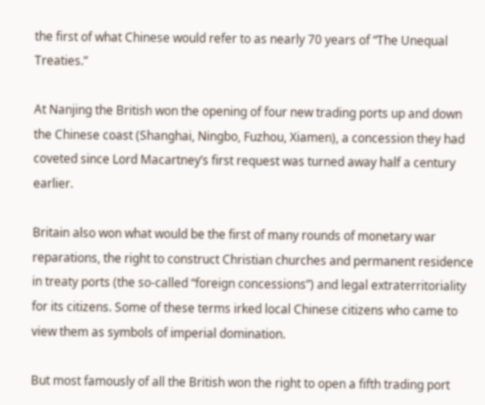the first of what Chinese would refer to as nearly 70 years of “The Unequal Treaties.”

At Nanjing the British won the opening of four new trading ports up and down the Chinese coast (Shanghai, Ningbo, Fuzhou, Xiamen), a concession they had coveted since Lord Macartney’s first request was turned away half a century earlier.

Britain also won what would be the first of many rounds of monetary war reparations, the right to construct Christian churches and permanent residence in treaty ports (the so-called “foreign concessions”) and legal extraterritoriality for its citizens. Some of these terms irked local Chinese citizens who came to view them as symbols of imperial domination.

But most famously of all the British won the right to open a fifth trading port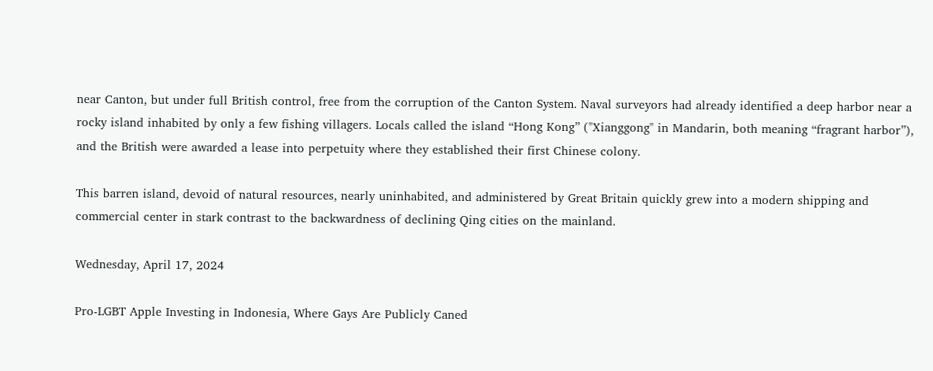near Canton, but under full British control, free from the corruption of the Canton System. Naval surveyors had already identified a deep harbor near a rocky island inhabited by only a few fishing villagers. Locals called the island “Hong Kong” ("Xianggong" in Mandarin, both meaning “fragrant harbor”), and the British were awarded a lease into perpetuity where they established their first Chinese colony.

This barren island, devoid of natural resources, nearly uninhabited, and administered by Great Britain quickly grew into a modern shipping and commercial center in stark contrast to the backwardness of declining Qing cities on the mainland.

Wednesday, April 17, 2024

Pro-LGBT Apple Investing in Indonesia, Where Gays Are Publicly Caned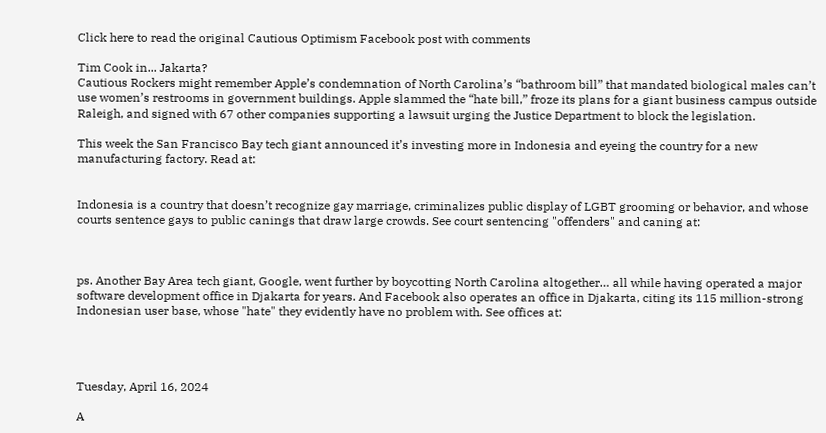Click here to read the original Cautious Optimism Facebook post with comments

Tim Cook in... Jakarta?
Cautious Rockers might remember Apple’s condemnation of North Carolina’s “bathroom bill” that mandated biological males can’t use women’s restrooms in government buildings. Apple slammed the “hate bill,” froze its plans for a giant business campus outside Raleigh, and signed with 67 other companies supporting a lawsuit urging the Justice Department to block the legislation.

This week the San Francisco Bay tech giant announced it’s investing more in Indonesia and eyeing the country for a new manufacturing factory. Read at:


Indonesia is a country that doesn’t recognize gay marriage, criminalizes public display of LGBT grooming or behavior, and whose courts sentence gays to public canings that draw large crowds. See court sentencing "offenders" and caning at:



ps. Another Bay Area tech giant, Google, went further by boycotting North Carolina altogether… all while having operated a major software development office in Djakarta for years. And Facebook also operates an office in Djakarta, citing its 115 million-strong Indonesian user base, whose "hate" they evidently have no problem with. See offices at:




Tuesday, April 16, 2024

A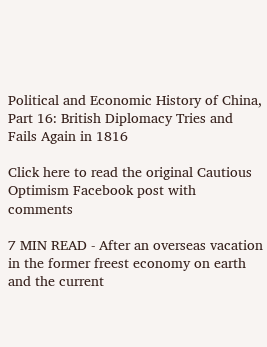Political and Economic History of China, Part 16: British Diplomacy Tries and Fails Again in 1816

Click here to read the original Cautious Optimism Facebook post with comments

7 MIN READ - After an overseas vacation in the former freest economy on earth and the current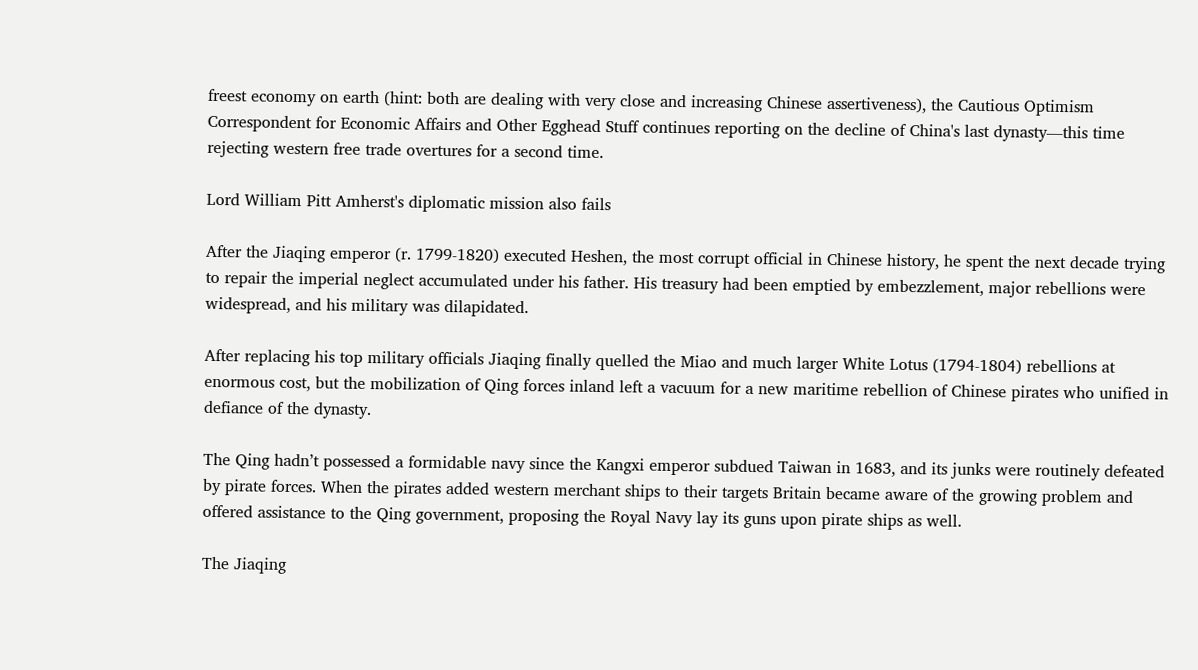freest economy on earth (hint: both are dealing with very close and increasing Chinese assertiveness), the Cautious Optimism Correspondent for Economic Affairs and Other Egghead Stuff continues reporting on the decline of China's last dynasty—this time rejecting western free trade overtures for a second time.

Lord William Pitt Amherst's diplomatic mission also fails

After the Jiaqing emperor (r. 1799-1820) executed Heshen, the most corrupt official in Chinese history, he spent the next decade trying to repair the imperial neglect accumulated under his father. His treasury had been emptied by embezzlement, major rebellions were widespread, and his military was dilapidated.

After replacing his top military officials Jiaqing finally quelled the Miao and much larger White Lotus (1794-1804) rebellions at enormous cost, but the mobilization of Qing forces inland left a vacuum for a new maritime rebellion of Chinese pirates who unified in defiance of the dynasty.

The Qing hadn’t possessed a formidable navy since the Kangxi emperor subdued Taiwan in 1683, and its junks were routinely defeated by pirate forces. When the pirates added western merchant ships to their targets Britain became aware of the growing problem and offered assistance to the Qing government, proposing the Royal Navy lay its guns upon pirate ships as well.

The Jiaqing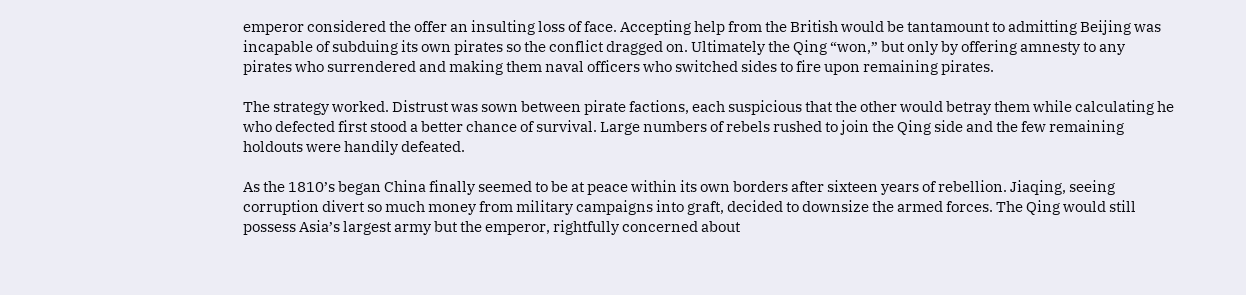emperor considered the offer an insulting loss of face. Accepting help from the British would be tantamount to admitting Beijing was incapable of subduing its own pirates so the conflict dragged on. Ultimately the Qing “won,” but only by offering amnesty to any pirates who surrendered and making them naval officers who switched sides to fire upon remaining pirates.

The strategy worked. Distrust was sown between pirate factions, each suspicious that the other would betray them while calculating he who defected first stood a better chance of survival. Large numbers of rebels rushed to join the Qing side and the few remaining holdouts were handily defeated.

As the 1810’s began China finally seemed to be at peace within its own borders after sixteen years of rebellion. Jiaqing, seeing corruption divert so much money from military campaigns into graft, decided to downsize the armed forces. The Qing would still possess Asia’s largest army but the emperor, rightfully concerned about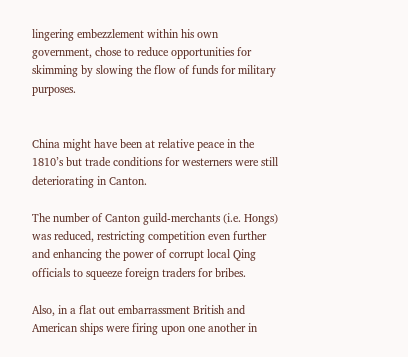lingering embezzlement within his own government, chose to reduce opportunities for skimming by slowing the flow of funds for military purposes.


China might have been at relative peace in the 1810’s but trade conditions for westerners were still deteriorating in Canton.

The number of Canton guild-merchants (i.e. Hongs) was reduced, restricting competition even further and enhancing the power of corrupt local Qing officials to squeeze foreign traders for bribes.

Also, in a flat out embarrassment British and American ships were firing upon one another in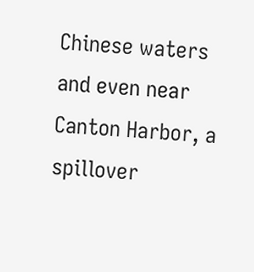Chinese waters and even near Canton Harbor, a spillover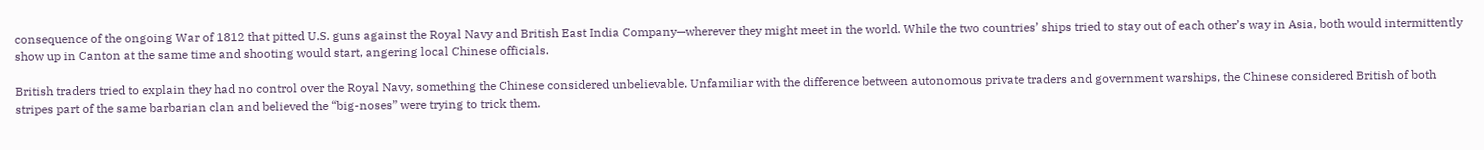consequence of the ongoing War of 1812 that pitted U.S. guns against the Royal Navy and British East India Company—wherever they might meet in the world. While the two countries’ ships tried to stay out of each other’s way in Asia, both would intermittently show up in Canton at the same time and shooting would start, angering local Chinese officials.

British traders tried to explain they had no control over the Royal Navy, something the Chinese considered unbelievable. Unfamiliar with the difference between autonomous private traders and government warships, the Chinese considered British of both stripes part of the same barbarian clan and believed the “big-noses” were trying to trick them.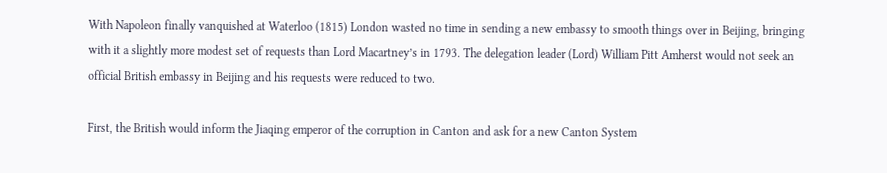With Napoleon finally vanquished at Waterloo (1815) London wasted no time in sending a new embassy to smooth things over in Beijing, bringing with it a slightly more modest set of requests than Lord Macartney’s in 1793. The delegation leader (Lord) William Pitt Amherst would not seek an official British embassy in Beijing and his requests were reduced to two.

First, the British would inform the Jiaqing emperor of the corruption in Canton and ask for a new Canton System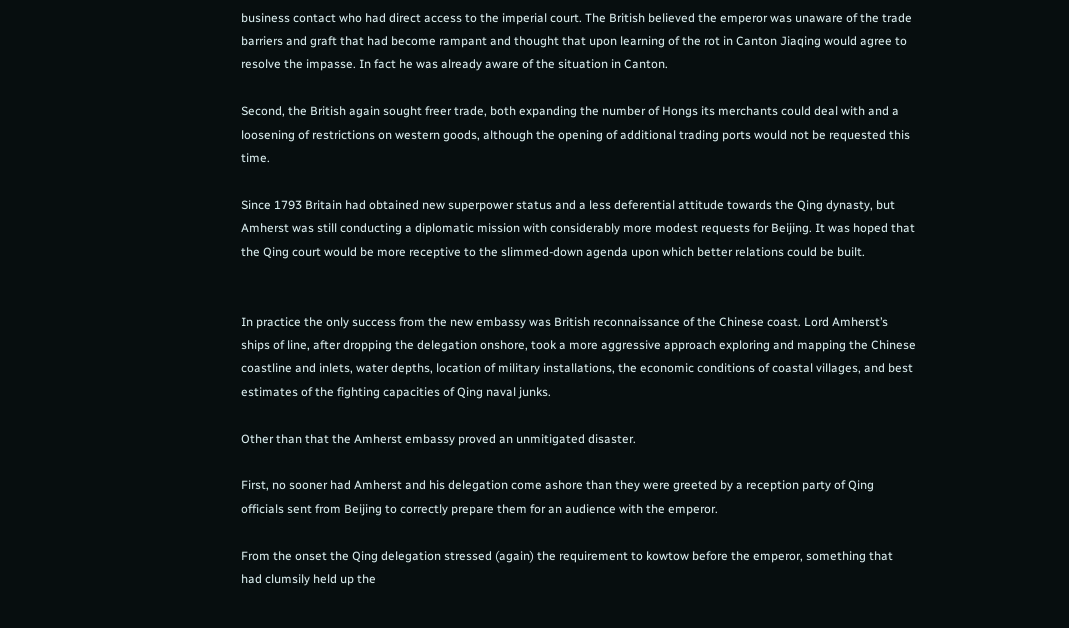business contact who had direct access to the imperial court. The British believed the emperor was unaware of the trade barriers and graft that had become rampant and thought that upon learning of the rot in Canton Jiaqing would agree to resolve the impasse. In fact he was already aware of the situation in Canton.

Second, the British again sought freer trade, both expanding the number of Hongs its merchants could deal with and a loosening of restrictions on western goods, although the opening of additional trading ports would not be requested this time.

Since 1793 Britain had obtained new superpower status and a less deferential attitude towards the Qing dynasty, but Amherst was still conducting a diplomatic mission with considerably more modest requests for Beijing. It was hoped that the Qing court would be more receptive to the slimmed-down agenda upon which better relations could be built.


In practice the only success from the new embassy was British reconnaissance of the Chinese coast. Lord Amherst’s ships of line, after dropping the delegation onshore, took a more aggressive approach exploring and mapping the Chinese coastline and inlets, water depths, location of military installations, the economic conditions of coastal villages, and best estimates of the fighting capacities of Qing naval junks.

Other than that the Amherst embassy proved an unmitigated disaster.

First, no sooner had Amherst and his delegation come ashore than they were greeted by a reception party of Qing officials sent from Beijing to correctly prepare them for an audience with the emperor.

From the onset the Qing delegation stressed (again) the requirement to kowtow before the emperor, something that had clumsily held up the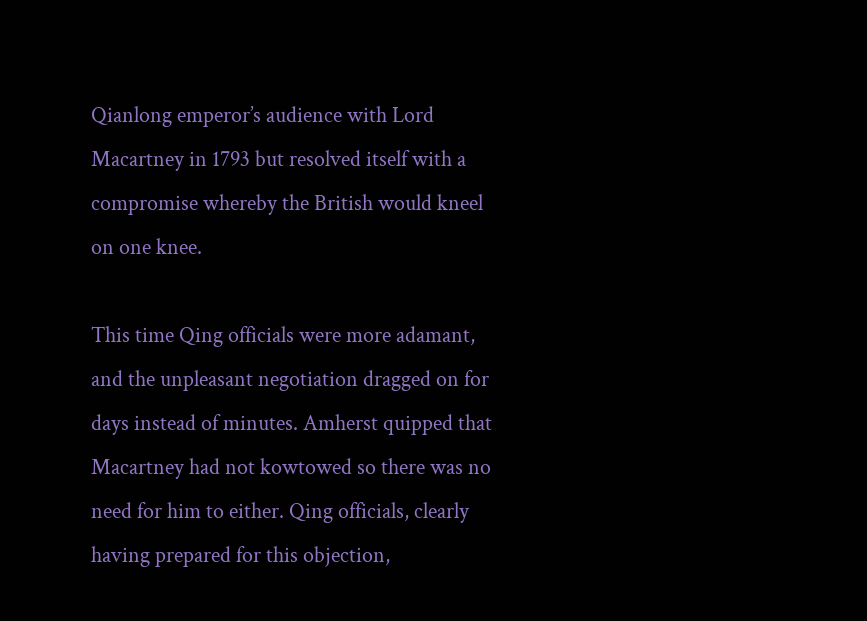Qianlong emperor’s audience with Lord Macartney in 1793 but resolved itself with a compromise whereby the British would kneel on one knee.

This time Qing officials were more adamant, and the unpleasant negotiation dragged on for days instead of minutes. Amherst quipped that Macartney had not kowtowed so there was no need for him to either. Qing officials, clearly having prepared for this objection,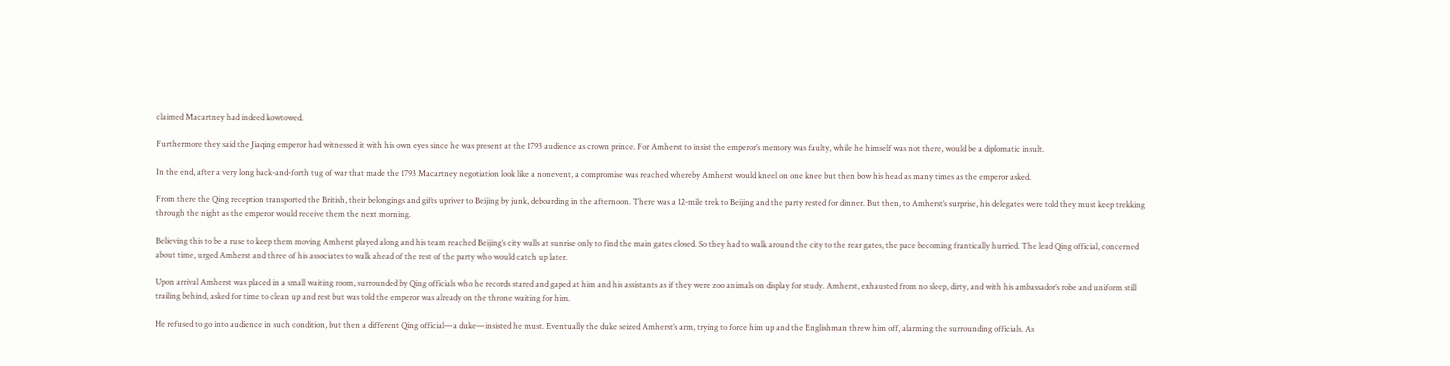claimed Macartney had indeed kowtowed.

Furthermore they said the Jiaqing emperor had witnessed it with his own eyes since he was present at the 1793 audience as crown prince. For Amherst to insist the emperor’s memory was faulty, while he himself was not there, would be a diplomatic insult.

In the end, after a very long back-and-forth tug of war that made the 1793 Macartney negotiation look like a nonevent, a compromise was reached whereby Amherst would kneel on one knee but then bow his head as many times as the emperor asked.

From there the Qing reception transported the British, their belongings and gifts upriver to Beijing by junk, deboarding in the afternoon. There was a 12-mile trek to Beijing and the party rested for dinner. But then, to Amherst’s surprise, his delegates were told they must keep trekking through the night as the emperor would receive them the next morning.

Believing this to be a ruse to keep them moving Amherst played along and his team reached Beijing’s city walls at sunrise only to find the main gates closed. So they had to walk around the city to the rear gates, the pace becoming frantically hurried. The lead Qing official, concerned about time, urged Amherst and three of his associates to walk ahead of the rest of the party who would catch up later.

Upon arrival Amherst was placed in a small waiting room, surrounded by Qing officials who he records stared and gaped at him and his assistants as if they were zoo animals on display for study. Amherst, exhausted from no sleep, dirty, and with his ambassador’s robe and uniform still trailing behind, asked for time to clean up and rest but was told the emperor was already on the throne waiting for him.

He refused to go into audience in such condition, but then a different Qing official—a duke—insisted he must. Eventually the duke seized Amherst’s arm, trying to force him up and the Englishman threw him off, alarming the surrounding officials. As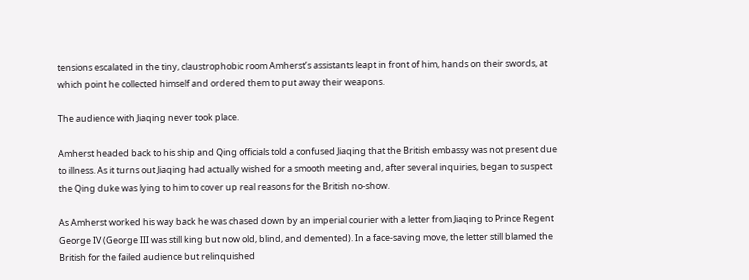tensions escalated in the tiny, claustrophobic room Amherst’s assistants leapt in front of him, hands on their swords, at which point he collected himself and ordered them to put away their weapons.

The audience with Jiaqing never took place.

Amherst headed back to his ship and Qing officials told a confused Jiaqing that the British embassy was not present due to illness. As it turns out Jiaqing had actually wished for a smooth meeting and, after several inquiries, began to suspect the Qing duke was lying to him to cover up real reasons for the British no-show.

As Amherst worked his way back he was chased down by an imperial courier with a letter from Jiaqing to Prince Regent George IV (George III was still king but now old, blind, and demented). In a face-saving move, the letter still blamed the British for the failed audience but relinquished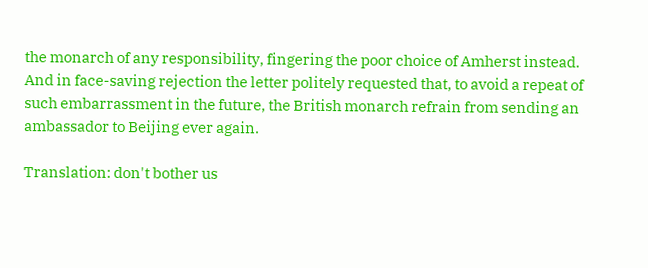the monarch of any responsibility, fingering the poor choice of Amherst instead. And in face-saving rejection the letter politely requested that, to avoid a repeat of such embarrassment in the future, the British monarch refrain from sending an ambassador to Beijing ever again.

Translation: don't bother us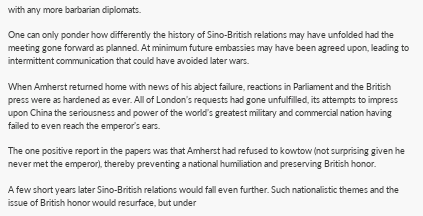with any more barbarian diplomats.

One can only ponder how differently the history of Sino-British relations may have unfolded had the meeting gone forward as planned. At minimum future embassies may have been agreed upon, leading to intermittent communication that could have avoided later wars.

When Amherst returned home with news of his abject failure, reactions in Parliament and the British press were as hardened as ever. All of London’s requests had gone unfulfilled, its attempts to impress upon China the seriousness and power of the world’s greatest military and commercial nation having failed to even reach the emperor’s ears.

The one positive report in the papers was that Amherst had refused to kowtow (not surprising given he never met the emperor), thereby preventing a national humiliation and preserving British honor.

A few short years later Sino-British relations would fall even further. Such nationalistic themes and the issue of British honor would resurface, but under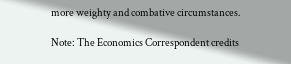more weighty and combative circumstances.

Note: The Economics Correspondent credits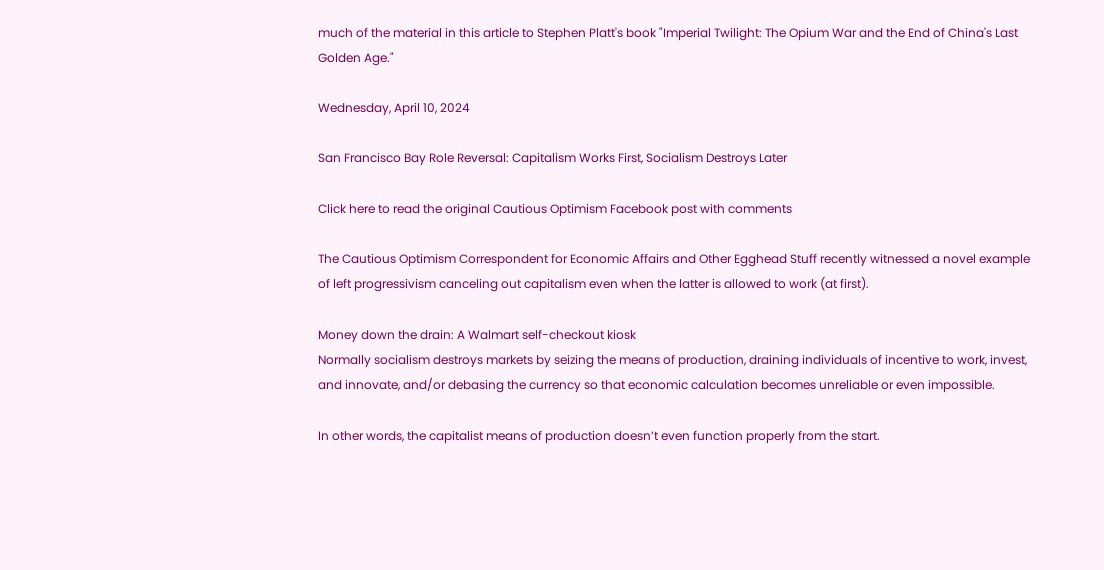much of the material in this article to Stephen Platt's book "Imperial Twilight: The Opium War and the End of China's Last Golden Age."

Wednesday, April 10, 2024

San Francisco Bay Role Reversal: Capitalism Works First, Socialism Destroys Later

Click here to read the original Cautious Optimism Facebook post with comments

The Cautious Optimism Correspondent for Economic Affairs and Other Egghead Stuff recently witnessed a novel example of left progressivism canceling out capitalism even when the latter is allowed to work (at first).

Money down the drain: A Walmart self-checkout kiosk
Normally socialism destroys markets by seizing the means of production, draining individuals of incentive to work, invest, and innovate, and/or debasing the currency so that economic calculation becomes unreliable or even impossible.

In other words, the capitalist means of production doesn’t even function properly from the start.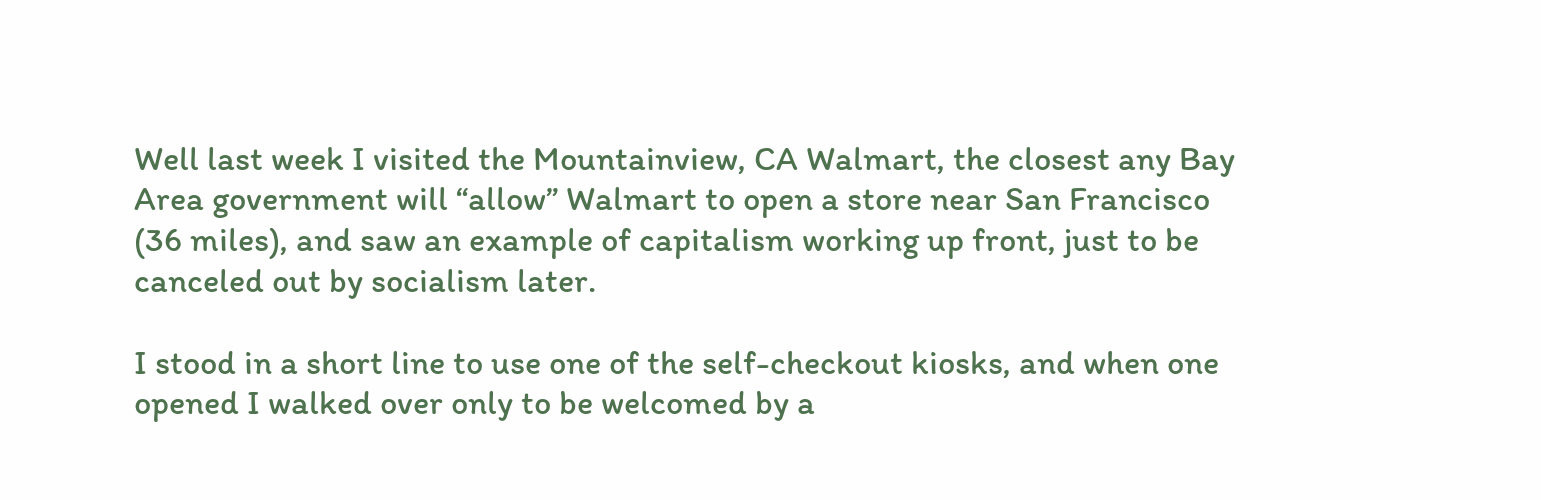Well last week I visited the Mountainview, CA Walmart, the closest any Bay Area government will “allow” Walmart to open a store near San Francisco (36 miles), and saw an example of capitalism working up front, just to be canceled out by socialism later.

I stood in a short line to use one of the self-checkout kiosks, and when one opened I walked over only to be welcomed by a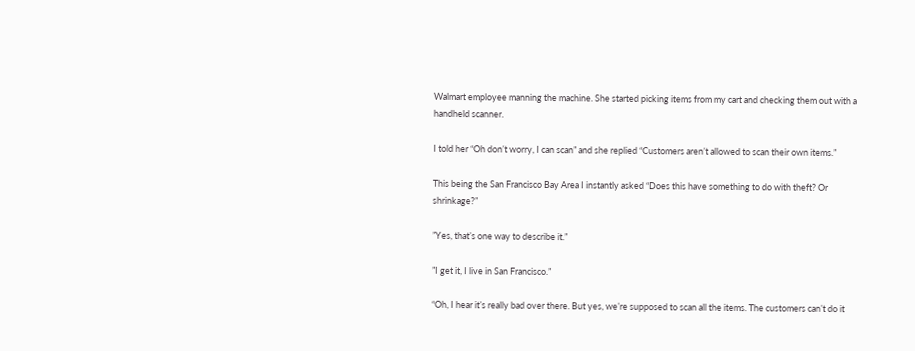Walmart employee manning the machine. She started picking items from my cart and checking them out with a handheld scanner.

I told her “Oh don’t worry, I can scan” and she replied “Customers aren’t allowed to scan their own items.”

This being the San Francisco Bay Area I instantly asked “Does this have something to do with theft? Or shrinkage?”

”Yes, that’s one way to describe it.”

”I get it, I live in San Francisco.”

“Oh, I hear it’s really bad over there. But yes, we’re supposed to scan all the items. The customers can’t do it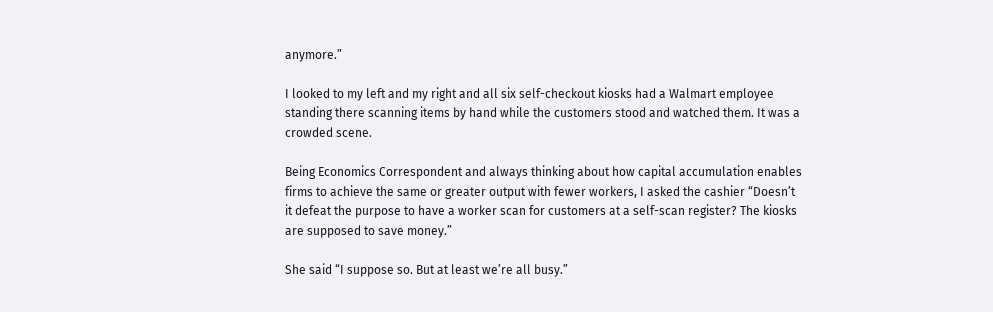anymore.”

I looked to my left and my right and all six self-checkout kiosks had a Walmart employee standing there scanning items by hand while the customers stood and watched them. It was a crowded scene.

Being Economics Correspondent and always thinking about how capital accumulation enables firms to achieve the same or greater output with fewer workers, I asked the cashier “Doesn’t it defeat the purpose to have a worker scan for customers at a self-scan register? The kiosks are supposed to save money.”

She said “I suppose so. But at least we’re all busy.”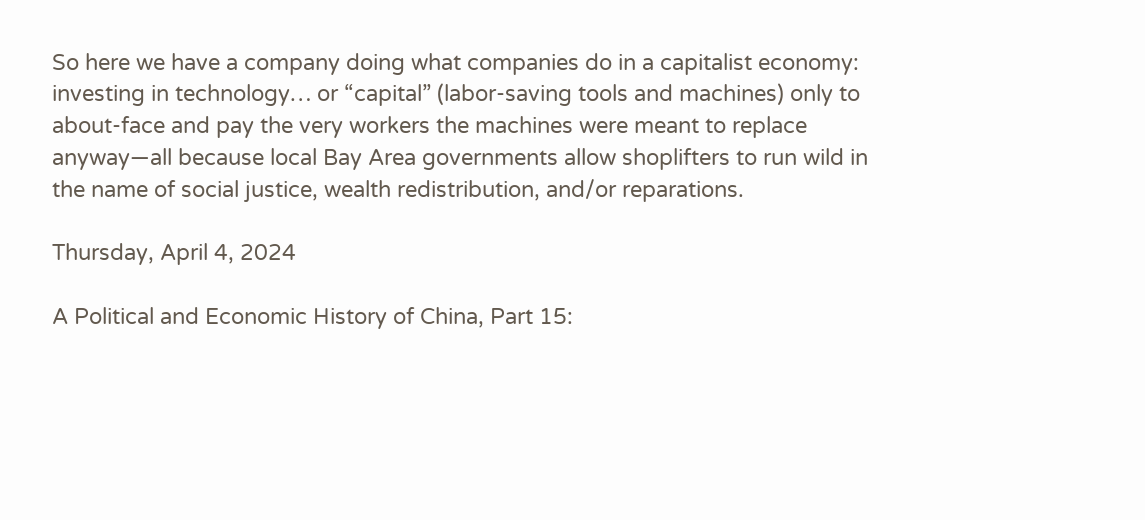So here we have a company doing what companies do in a capitalist economy: investing in technology… or “capital” (labor-saving tools and machines) only to about-face and pay the very workers the machines were meant to replace anyway—all because local Bay Area governments allow shoplifters to run wild in the name of social justice, wealth redistribution, and/or reparations.

Thursday, April 4, 2024

A Political and Economic History of China, Part 15: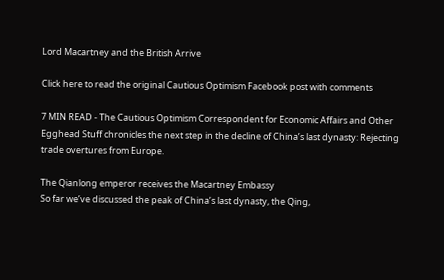Lord Macartney and the British Arrive

Click here to read the original Cautious Optimism Facebook post with comments

7 MIN READ - The Cautious Optimism Correspondent for Economic Affairs and Other Egghead Stuff chronicles the next step in the decline of China’s last dynasty: Rejecting trade overtures from Europe.

The Qianlong emperor receives the Macartney Embassy
So far we’ve discussed the peak of China’s last dynasty, the Qing,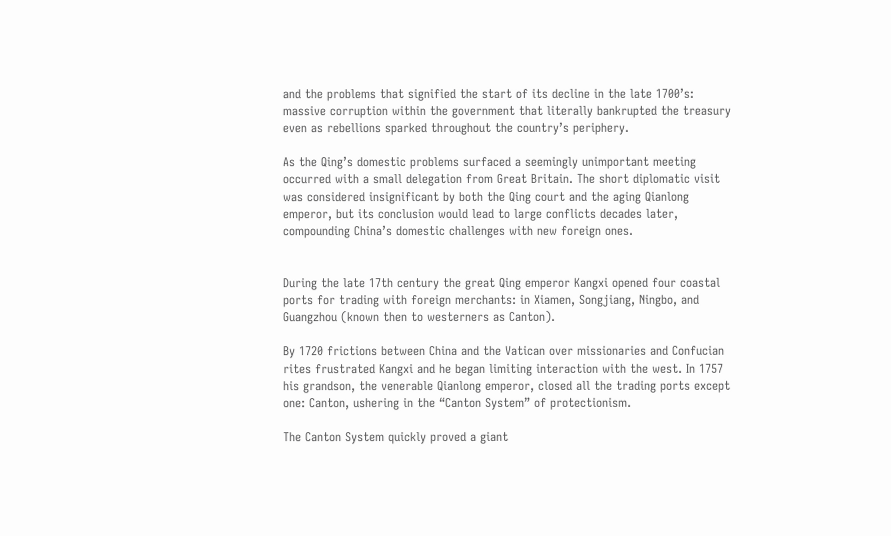and the problems that signified the start of its decline in the late 1700’s: massive corruption within the government that literally bankrupted the treasury even as rebellions sparked throughout the country’s periphery.

As the Qing’s domestic problems surfaced a seemingly unimportant meeting occurred with a small delegation from Great Britain. The short diplomatic visit was considered insignificant by both the Qing court and the aging Qianlong emperor, but its conclusion would lead to large conflicts decades later, compounding China’s domestic challenges with new foreign ones.


During the late 17th century the great Qing emperor Kangxi opened four coastal ports for trading with foreign merchants: in Xiamen, Songjiang, Ningbo, and Guangzhou (known then to westerners as Canton).

By 1720 frictions between China and the Vatican over missionaries and Confucian rites frustrated Kangxi and he began limiting interaction with the west. In 1757 his grandson, the venerable Qianlong emperor, closed all the trading ports except one: Canton, ushering in the “Canton System” of protectionism.

The Canton System quickly proved a giant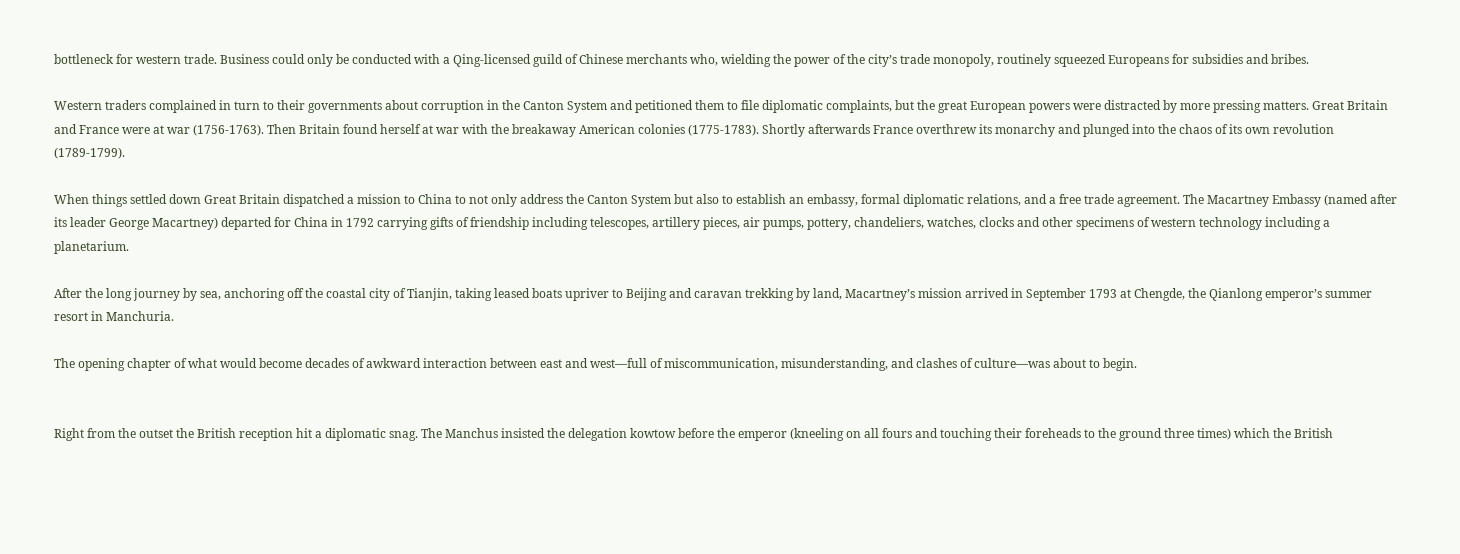bottleneck for western trade. Business could only be conducted with a Qing-licensed guild of Chinese merchants who, wielding the power of the city’s trade monopoly, routinely squeezed Europeans for subsidies and bribes.

Western traders complained in turn to their governments about corruption in the Canton System and petitioned them to file diplomatic complaints, but the great European powers were distracted by more pressing matters. Great Britain and France were at war (1756-1763). Then Britain found herself at war with the breakaway American colonies (1775-1783). Shortly afterwards France overthrew its monarchy and plunged into the chaos of its own revolution (1789-1799).

When things settled down Great Britain dispatched a mission to China to not only address the Canton System but also to establish an embassy, formal diplomatic relations, and a free trade agreement. The Macartney Embassy (named after its leader George Macartney) departed for China in 1792 carrying gifts of friendship including telescopes, artillery pieces, air pumps, pottery, chandeliers, watches, clocks and other specimens of western technology including a planetarium.

After the long journey by sea, anchoring off the coastal city of Tianjin, taking leased boats upriver to Beijing and caravan trekking by land, Macartney’s mission arrived in September 1793 at Chengde, the Qianlong emperor’s summer resort in Manchuria.

The opening chapter of what would become decades of awkward interaction between east and west—full of miscommunication, misunderstanding, and clashes of culture—was about to begin.


Right from the outset the British reception hit a diplomatic snag. The Manchus insisted the delegation kowtow before the emperor (kneeling on all fours and touching their foreheads to the ground three times) which the British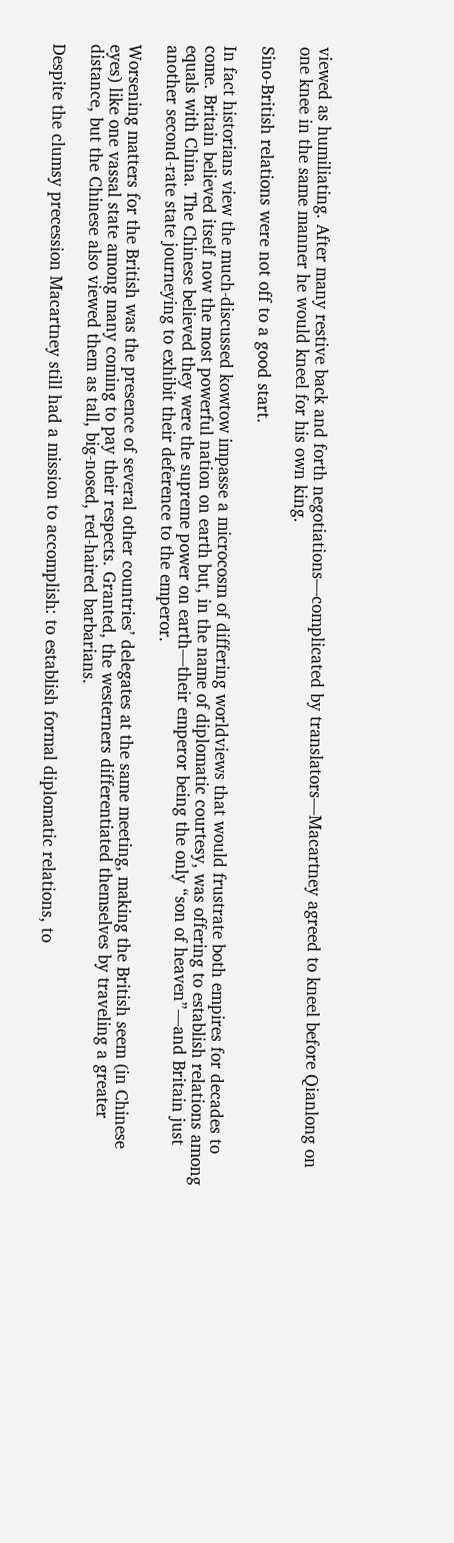viewed as humiliating. After many restive back and forth negotiations—complicated by translators—Macartney agreed to kneel before Qianlong on one knee in the same manner he would kneel for his own king.

Sino-British relations were not off to a good start.

In fact historians view the much-discussed kowtow impasse a microcosm of differing worldviews that would frustrate both empires for decades to come. Britain believed itself now the most powerful nation on earth but, in the name of diplomatic courtesy, was offering to establish relations among equals with China. The Chinese believed they were the supreme power on earth—their emperor being the only “son of heaven”—and Britain just another second-rate state journeying to exhibit their deference to the emperor.

Worsening matters for the British was the presence of several other countries’ delegates at the same meeting, making the British seem (in Chinese eyes) like one vassal state among many coming to pay their respects. Granted, the westerners differentiated themselves by traveling a greater distance, but the Chinese also viewed them as tall, big-nosed, red-haired barbarians.

Despite the clumsy precession Macartney still had a mission to accomplish: to establish formal diplomatic relations, to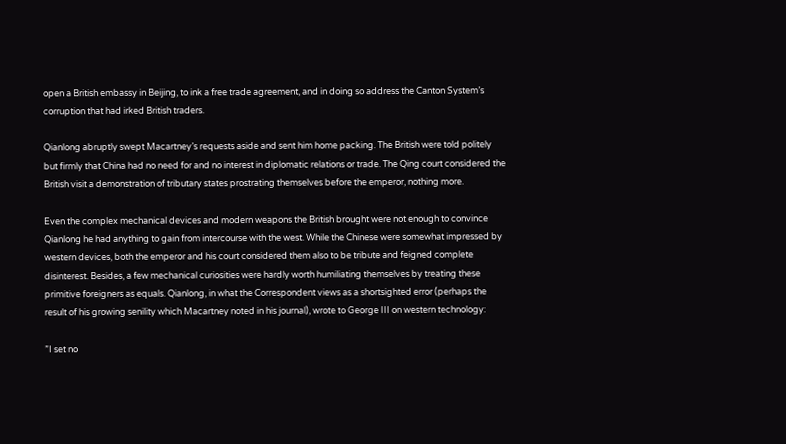open a British embassy in Beijing, to ink a free trade agreement, and in doing so address the Canton System’s corruption that had irked British traders.

Qianlong abruptly swept Macartney’s requests aside and sent him home packing. The British were told politely but firmly that China had no need for and no interest in diplomatic relations or trade. The Qing court considered the British visit a demonstration of tributary states prostrating themselves before the emperor, nothing more.

Even the complex mechanical devices and modern weapons the British brought were not enough to convince Qianlong he had anything to gain from intercourse with the west. While the Chinese were somewhat impressed by western devices, both the emperor and his court considered them also to be tribute and feigned complete disinterest. Besides, a few mechanical curiosities were hardly worth humiliating themselves by treating these primitive foreigners as equals. Qianlong, in what the Correspondent views as a shortsighted error (perhaps the result of his growing senility which Macartney noted in his journal), wrote to George III on western technology:

”I set no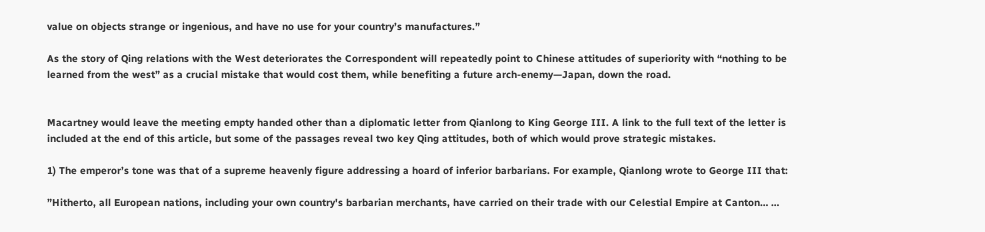value on objects strange or ingenious, and have no use for your country’s manufactures.”

As the story of Qing relations with the West deteriorates the Correspondent will repeatedly point to Chinese attitudes of superiority with “nothing to be learned from the west” as a crucial mistake that would cost them, while benefiting a future arch-enemy—Japan, down the road.


Macartney would leave the meeting empty handed other than a diplomatic letter from Qianlong to King George III. A link to the full text of the letter is included at the end of this article, but some of the passages reveal two key Qing attitudes, both of which would prove strategic mistakes.

1) The emperor’s tone was that of a supreme heavenly figure addressing a hoard of inferior barbarians. For example, Qianlong wrote to George III that:

”Hitherto, all European nations, including your own country's barbarian merchants, have carried on their trade with our Celestial Empire at Canton… …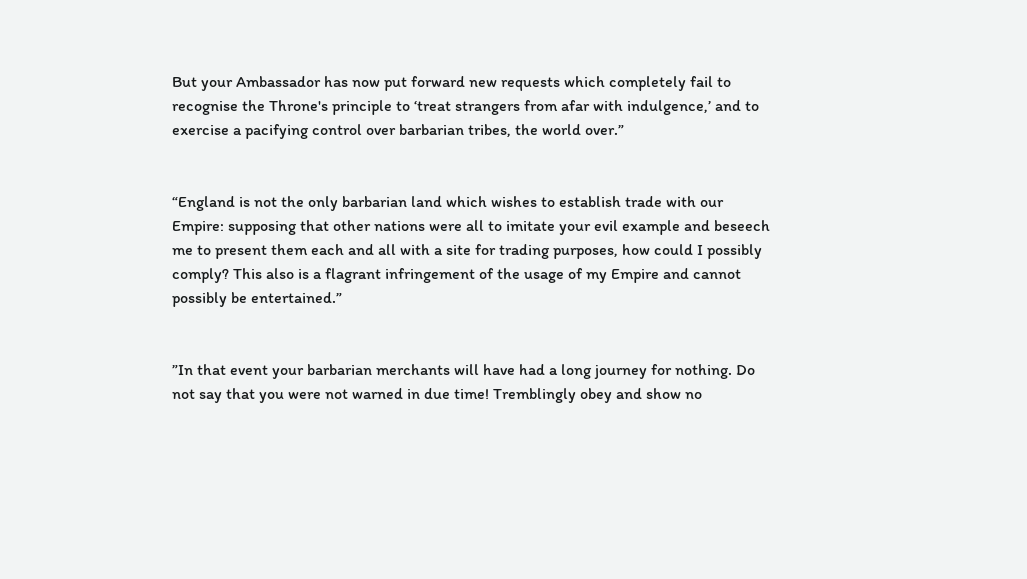But your Ambassador has now put forward new requests which completely fail to recognise the Throne's principle to ‘treat strangers from afar with indulgence,’ and to exercise a pacifying control over barbarian tribes, the world over.”


“England is not the only barbarian land which wishes to establish trade with our Empire: supposing that other nations were all to imitate your evil example and beseech me to present them each and all with a site for trading purposes, how could I possibly comply? This also is a flagrant infringement of the usage of my Empire and cannot possibly be entertained.”


”In that event your barbarian merchants will have had a long journey for nothing. Do not say that you were not warned in due time! Tremblingly obey and show no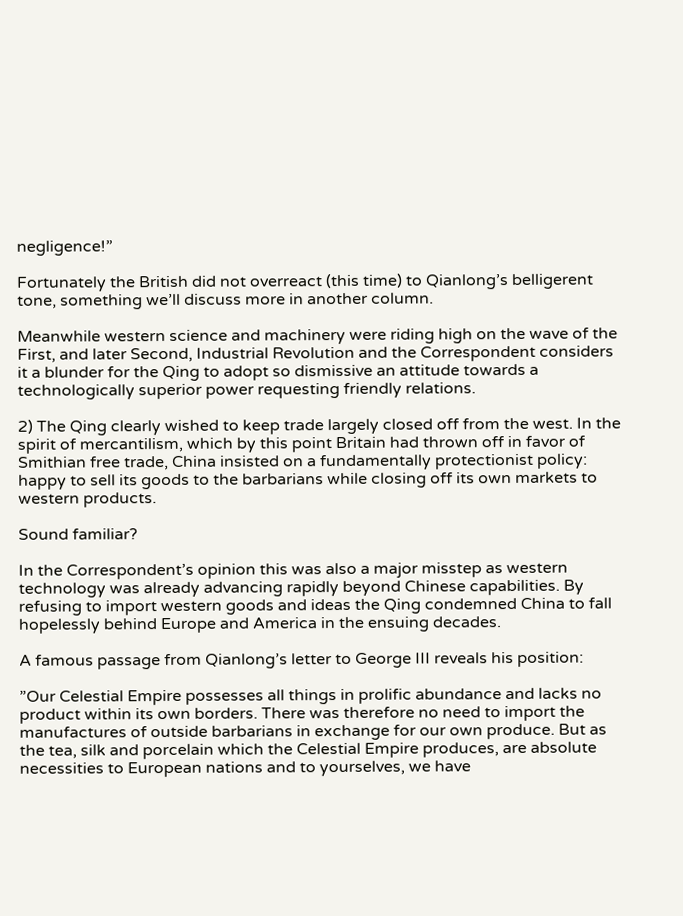negligence!”

Fortunately the British did not overreact (this time) to Qianlong’s belligerent tone, something we’ll discuss more in another column.

Meanwhile western science and machinery were riding high on the wave of the First, and later Second, Industrial Revolution and the Correspondent considers it a blunder for the Qing to adopt so dismissive an attitude towards a technologically superior power requesting friendly relations.

2) The Qing clearly wished to keep trade largely closed off from the west. In the spirit of mercantilism, which by this point Britain had thrown off in favor of Smithian free trade, China insisted on a fundamentally protectionist policy: happy to sell its goods to the barbarians while closing off its own markets to western products.

Sound familiar?

In the Correspondent’s opinion this was also a major misstep as western technology was already advancing rapidly beyond Chinese capabilities. By refusing to import western goods and ideas the Qing condemned China to fall hopelessly behind Europe and America in the ensuing decades.

A famous passage from Qianlong’s letter to George III reveals his position:

”Our Celestial Empire possesses all things in prolific abundance and lacks no product within its own borders. There was therefore no need to import the manufactures of outside barbarians in exchange for our own produce. But as the tea, silk and porcelain which the Celestial Empire produces, are absolute necessities to European nations and to yourselves, we have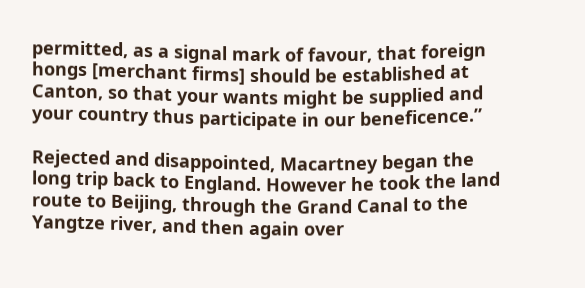permitted, as a signal mark of favour, that foreign hongs [merchant firms] should be established at Canton, so that your wants might be supplied and your country thus participate in our beneficence.”

Rejected and disappointed, Macartney began the long trip back to England. However he took the land route to Beijing, through the Grand Canal to the Yangtze river, and then again over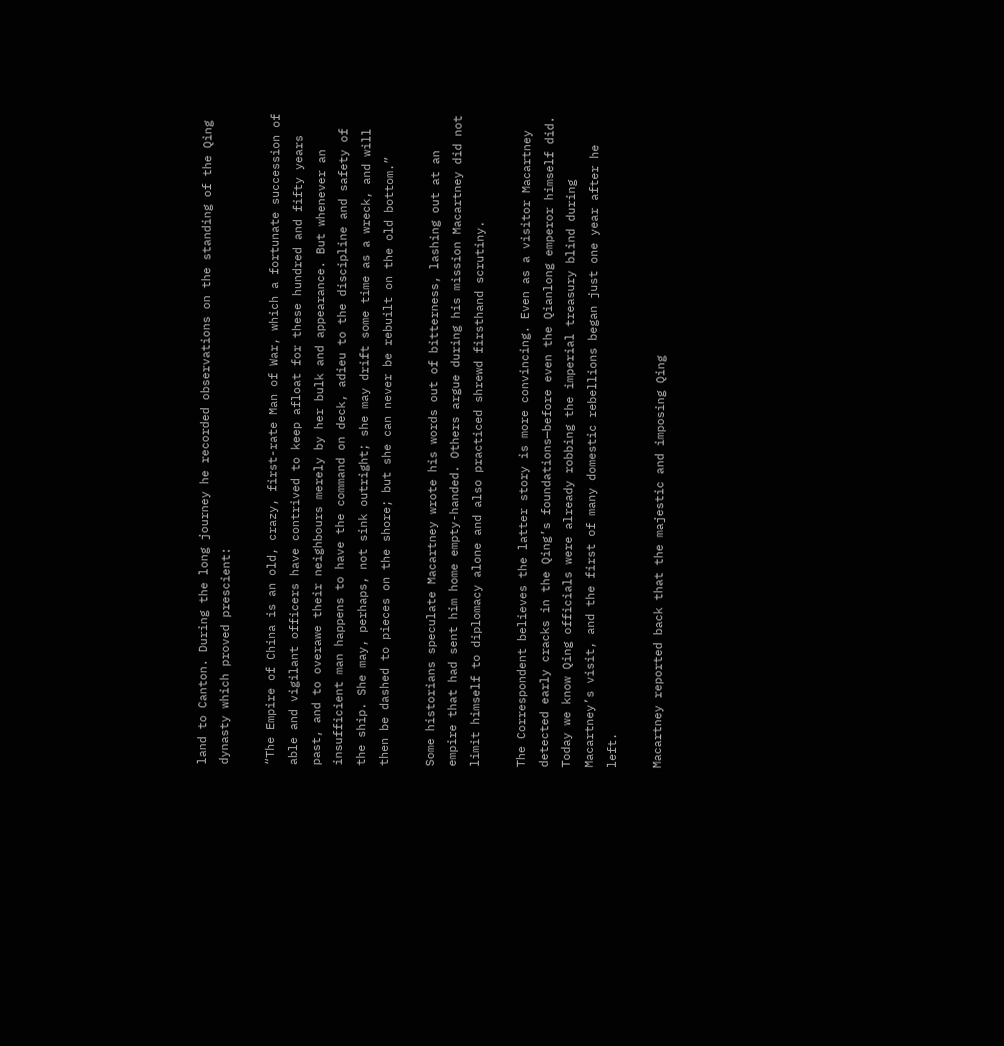land to Canton. During the long journey he recorded observations on the standing of the Qing dynasty which proved prescient:

“The Empire of China is an old, crazy, first-rate Man of War, which a fortunate succession of able and vigilant officers have contrived to keep afloat for these hundred and fifty years past, and to overawe their neighbours merely by her bulk and appearance. But whenever an insufficient man happens to have the command on deck, adieu to the discipline and safety of the ship. She may, perhaps, not sink outright; she may drift some time as a wreck, and will then be dashed to pieces on the shore; but she can never be rebuilt on the old bottom.”

Some historians speculate Macartney wrote his words out of bitterness, lashing out at an empire that had sent him home empty-handed. Others argue during his mission Macartney did not limit himself to diplomacy alone and also practiced shrewd firsthand scrutiny.

The Correspondent believes the latter story is more convincing. Even as a visitor Macartney detected early cracks in the Qing’s foundations—before even the Qianlong emperor himself did. Today we know Qing officials were already robbing the imperial treasury blind during Macartney’s visit, and the first of many domestic rebellions began just one year after he left.

Macartney reported back that the majestic and imposing Qing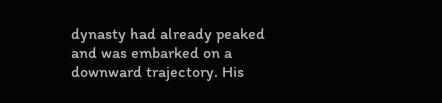dynasty had already peaked and was embarked on a downward trajectory. His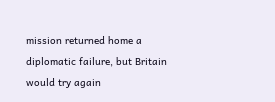mission returned home a diplomatic failure, but Britain would try again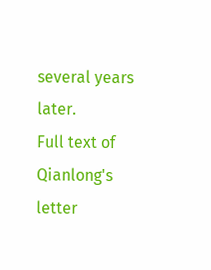several years later.
Full text of Qianlong's letter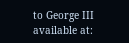to George III available at: